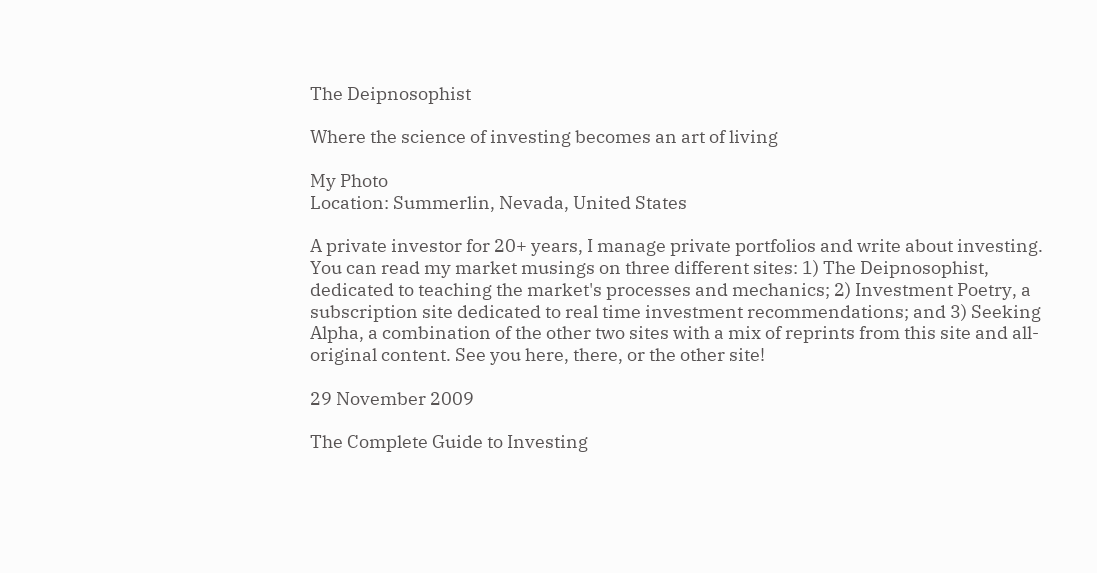The Deipnosophist

Where the science of investing becomes an art of living

My Photo
Location: Summerlin, Nevada, United States

A private investor for 20+ years, I manage private portfolios and write about investing. You can read my market musings on three different sites: 1) The Deipnosophist, dedicated to teaching the market's processes and mechanics; 2) Investment Poetry, a subscription site dedicated to real time investment recommendations; and 3) Seeking Alpha, a combination of the other two sites with a mix of reprints from this site and all-original content. See you here, there, or the other site!

29 November 2009

The Complete Guide to Investing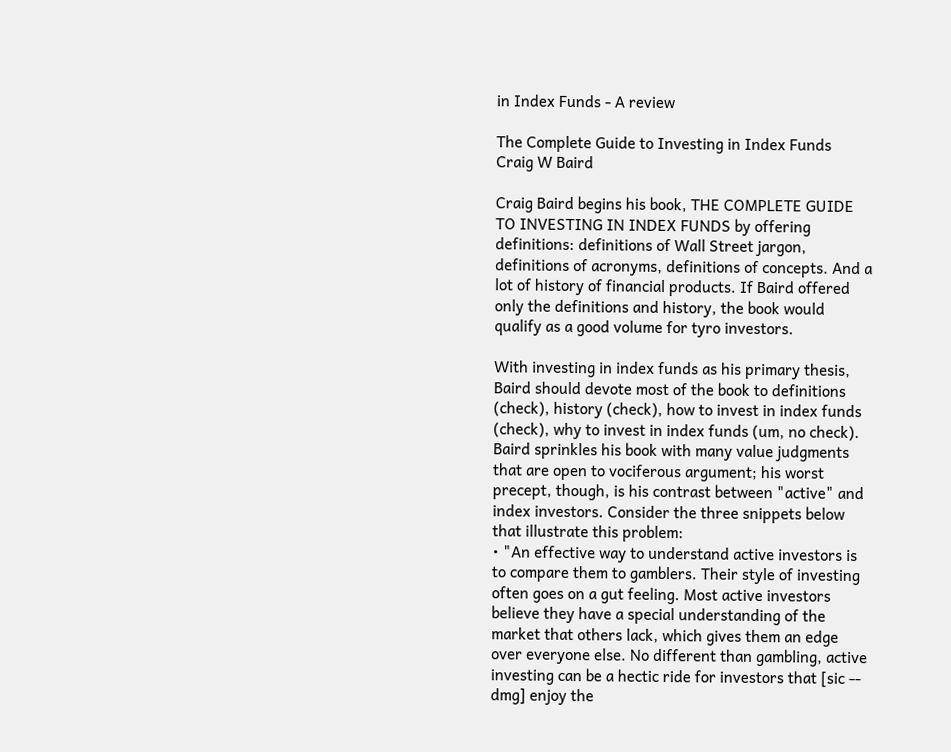in Index Funds - A review

The Complete Guide to Investing in Index Funds
Craig W Baird

Craig Baird begins his book, THE COMPLETE GUIDE TO INVESTING IN INDEX FUNDS by offering definitions: definitions of Wall Street jargon, definitions of acronyms, definitions of concepts. And a lot of history of financial products. If Baird offered only the definitions and history, the book would qualify as a good volume for tyro investors.

With investing in index funds as his primary thesis, Baird should devote most of the book to definitions (check), history (check), how to invest in index funds (check), why to invest in index funds (um, no check). Baird sprinkles his book with many value judgments that are open to vociferous argument; his worst precept, though, is his contrast between "active" and index investors. Consider the three snippets below that illustrate this problem:
• "An effective way to understand active investors is to compare them to gamblers. Their style of investing often goes on a gut feeling. Most active investors believe they have a special understanding of the market that others lack, which gives them an edge over everyone else. No different than gambling, active investing can be a hectic ride for investors that [sic -- dmg] enjoy the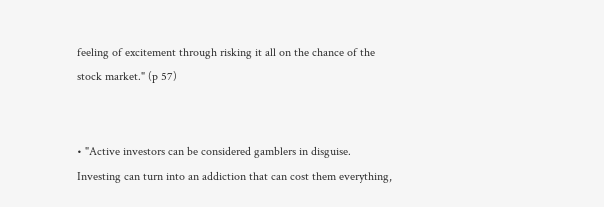feeling of excitement through risking it all on the chance of the stock market." (p 57)


• "Active investors can be considered gamblers in disguise. Investing can turn into an addiction that can cost them everything,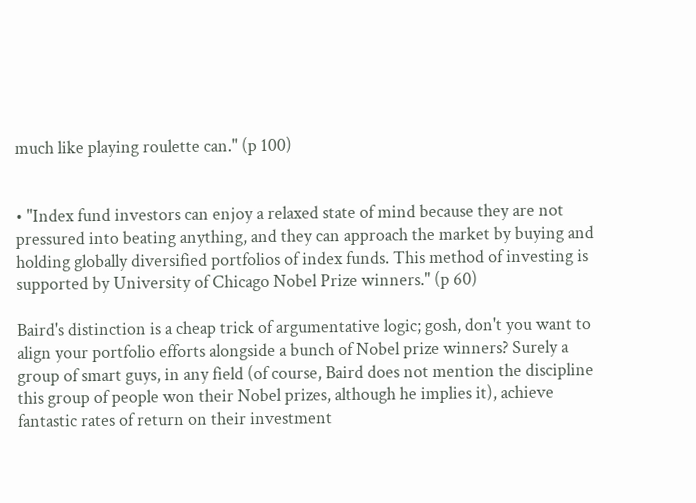much like playing roulette can." (p 100)


• "Index fund investors can enjoy a relaxed state of mind because they are not pressured into beating anything, and they can approach the market by buying and holding globally diversified portfolios of index funds. This method of investing is supported by University of Chicago Nobel Prize winners." (p 60)

Baird's distinction is a cheap trick of argumentative logic; gosh, don't you want to align your portfolio efforts alongside a bunch of Nobel prize winners? Surely a group of smart guys, in any field (of course, Baird does not mention the discipline this group of people won their Nobel prizes, although he implies it), achieve fantastic rates of return on their investment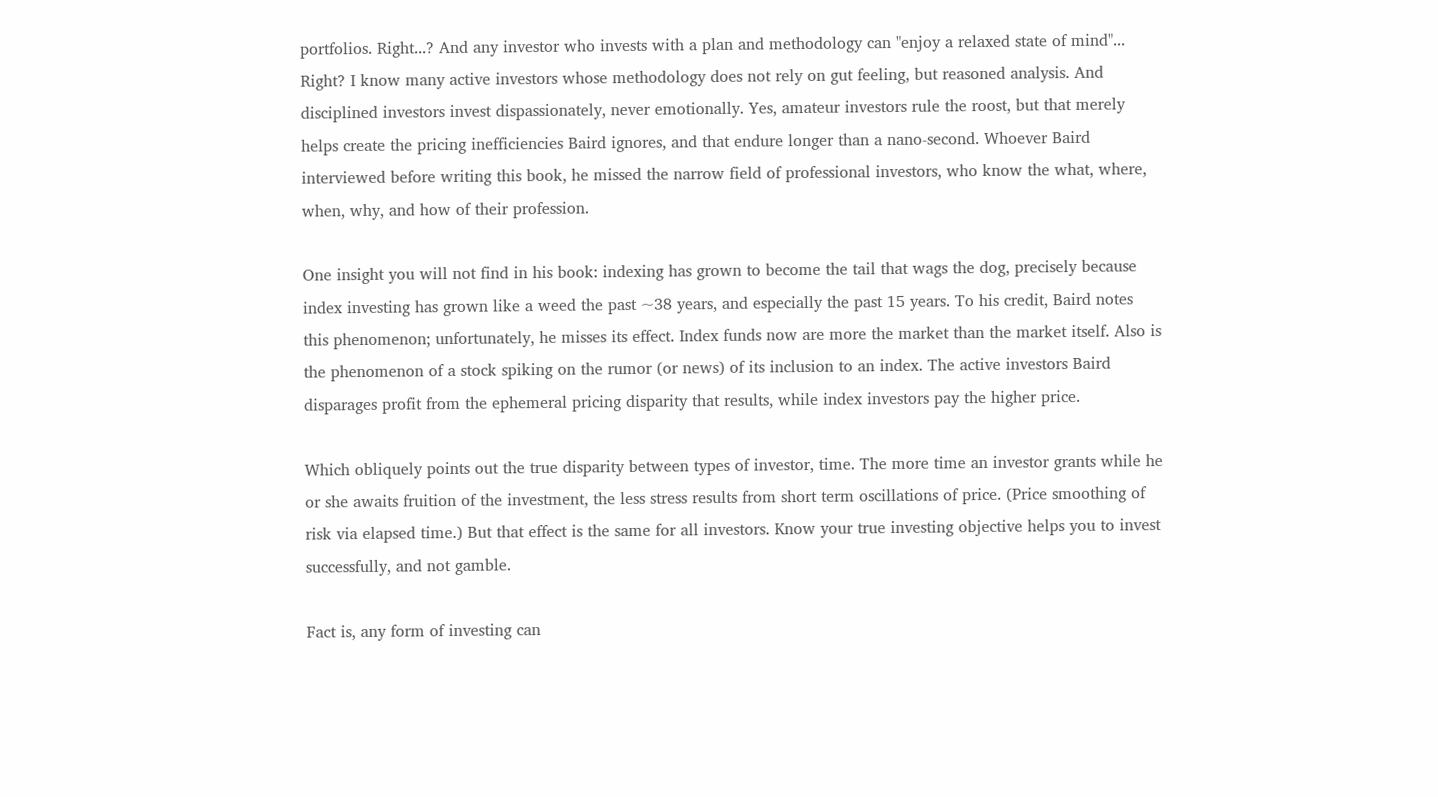portfolios. Right...? And any investor who invests with a plan and methodology can "enjoy a relaxed state of mind"... Right? I know many active investors whose methodology does not rely on gut feeling, but reasoned analysis. And disciplined investors invest dispassionately, never emotionally. Yes, amateur investors rule the roost, but that merely helps create the pricing inefficiencies Baird ignores, and that endure longer than a nano-second. Whoever Baird interviewed before writing this book, he missed the narrow field of professional investors, who know the what, where, when, why, and how of their profession.

One insight you will not find in his book: indexing has grown to become the tail that wags the dog, precisely because index investing has grown like a weed the past ~38 years, and especially the past 15 years. To his credit, Baird notes this phenomenon; unfortunately, he misses its effect. Index funds now are more the market than the market itself. Also is the phenomenon of a stock spiking on the rumor (or news) of its inclusion to an index. The active investors Baird disparages profit from the ephemeral pricing disparity that results, while index investors pay the higher price.

Which obliquely points out the true disparity between types of investor, time. The more time an investor grants while he or she awaits fruition of the investment, the less stress results from short term oscillations of price. (Price smoothing of risk via elapsed time.) But that effect is the same for all investors. Know your true investing objective helps you to invest successfully, and not gamble.

Fact is, any form of investing can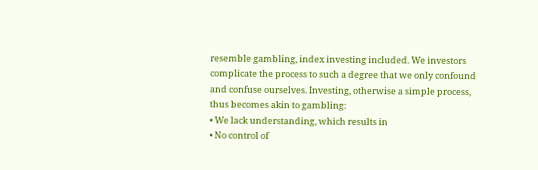resemble gambling, index investing included. We investors complicate the process to such a degree that we only confound and confuse ourselves. Investing, otherwise a simple process, thus becomes akin to gambling:
• We lack understanding, which results in
• No control of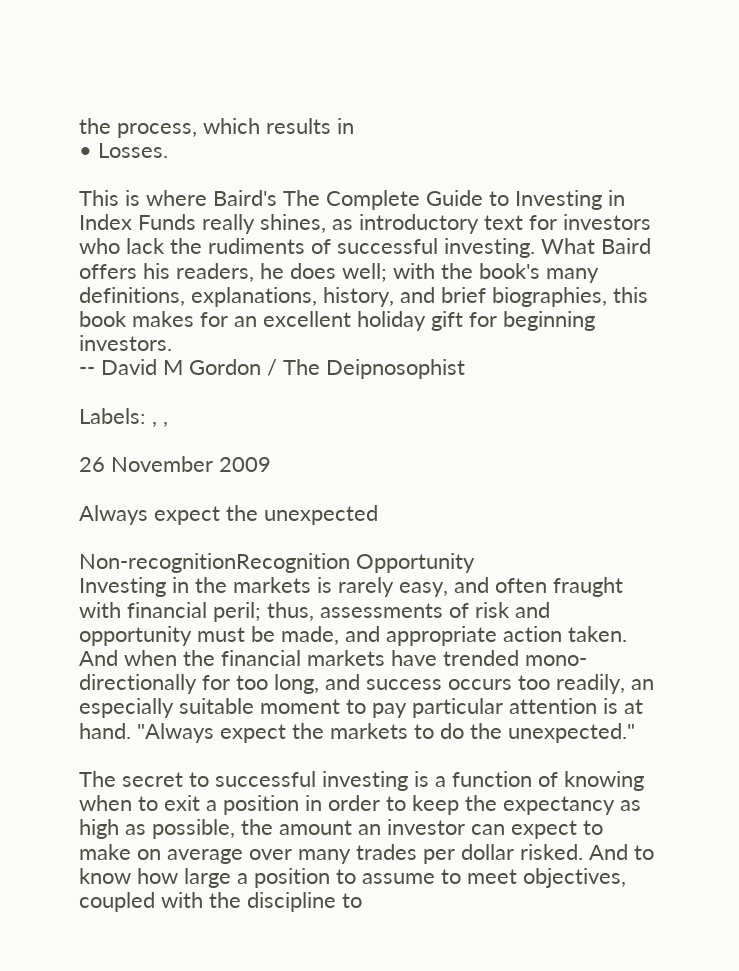the process, which results in
• Losses.

This is where Baird's The Complete Guide to Investing in Index Funds really shines, as introductory text for investors who lack the rudiments of successful investing. What Baird offers his readers, he does well; with the book's many definitions, explanations, history, and brief biographies, this book makes for an excellent holiday gift for beginning investors.
-- David M Gordon / The Deipnosophist

Labels: , ,

26 November 2009

Always expect the unexpected

Non-recognitionRecognition Opportunity
Investing in the markets is rarely easy, and often fraught with financial peril; thus, assessments of risk and opportunity must be made, and appropriate action taken. And when the financial markets have trended mono-directionally for too long, and success occurs too readily, an especially suitable moment to pay particular attention is at hand. "Always expect the markets to do the unexpected."

The secret to successful investing is a function of knowing when to exit a position in order to keep the expectancy as high as possible, the amount an investor can expect to make on average over many trades per dollar risked. And to know how large a position to assume to meet objectives, coupled with the discipline to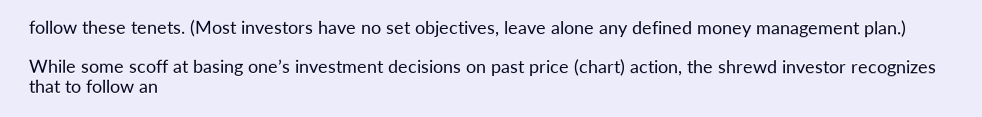follow these tenets. (Most investors have no set objectives, leave alone any defined money management plan.)

While some scoff at basing one’s investment decisions on past price (chart) action, the shrewd investor recognizes that to follow an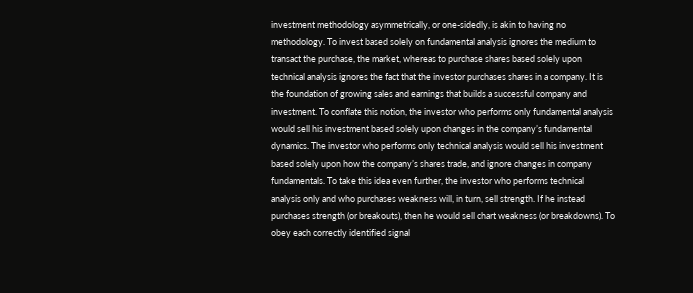investment methodology asymmetrically, or one-sidedly, is akin to having no methodology. To invest based solely on fundamental analysis ignores the medium to transact the purchase, the market, whereas to purchase shares based solely upon technical analysis ignores the fact that the investor purchases shares in a company. It is the foundation of growing sales and earnings that builds a successful company and investment. To conflate this notion, the investor who performs only fundamental analysis would sell his investment based solely upon changes in the company’s fundamental dynamics. The investor who performs only technical analysis would sell his investment based solely upon how the company’s shares trade, and ignore changes in company fundamentals. To take this idea even further, the investor who performs technical analysis only and who purchases weakness will, in turn, sell strength. If he instead purchases strength (or breakouts), then he would sell chart weakness (or breakdowns). To obey each correctly identified signal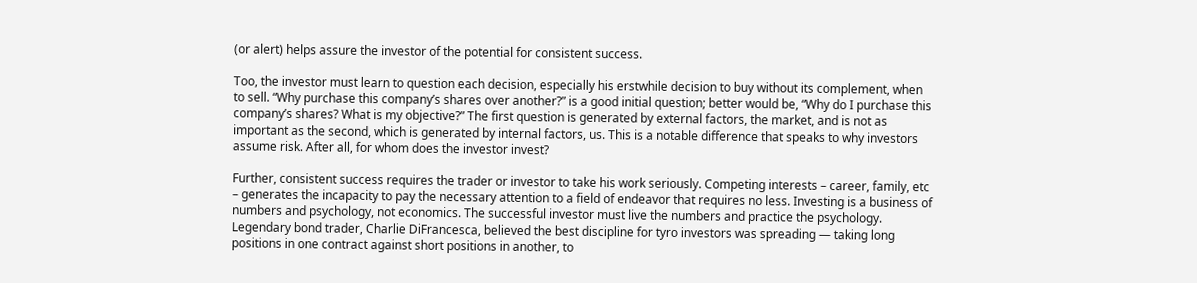(or alert) helps assure the investor of the potential for consistent success.

Too, the investor must learn to question each decision, especially his erstwhile decision to buy without its complement, when to sell. “Why purchase this company’s shares over another?” is a good initial question; better would be, “Why do I purchase this company’s shares? What is my objective?” The first question is generated by external factors, the market, and is not as important as the second, which is generated by internal factors, us. This is a notable difference that speaks to why investors assume risk. After all, for whom does the investor invest?

Further, consistent success requires the trader or investor to take his work seriously. Competing interests – career, family, etc – generates the incapacity to pay the necessary attention to a field of endeavor that requires no less. Investing is a business of numbers and psychology, not economics. The successful investor must live the numbers and practice the psychology. Legendary bond trader, Charlie DiFrancesca, believed the best discipline for tyro investors was spreading — taking long positions in one contract against short positions in another, to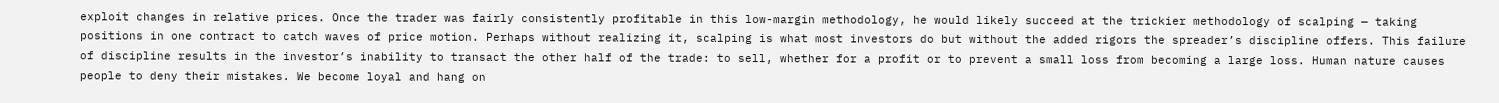exploit changes in relative prices. Once the trader was fairly consistently profitable in this low-margin methodology, he would likely succeed at the trickier methodology of scalping — taking positions in one contract to catch waves of price motion. Perhaps without realizing it, scalping is what most investors do but without the added rigors the spreader’s discipline offers. This failure of discipline results in the investor’s inability to transact the other half of the trade: to sell, whether for a profit or to prevent a small loss from becoming a large loss. Human nature causes people to deny their mistakes. We become loyal and hang on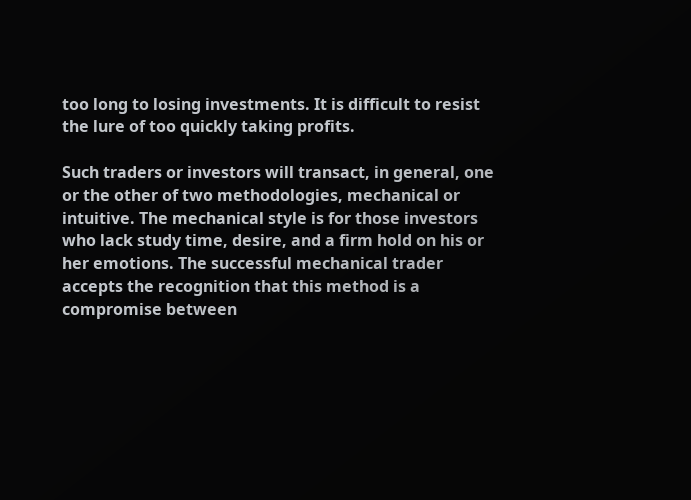too long to losing investments. It is difficult to resist the lure of too quickly taking profits.

Such traders or investors will transact, in general, one or the other of two methodologies, mechanical or intuitive. The mechanical style is for those investors who lack study time, desire, and a firm hold on his or her emotions. The successful mechanical trader accepts the recognition that this method is a compromise between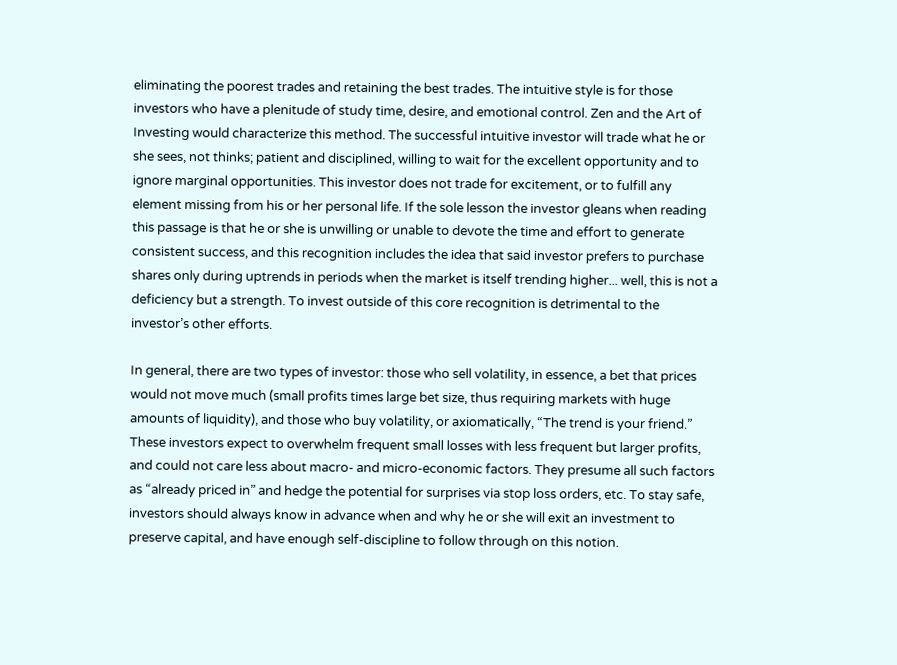eliminating the poorest trades and retaining the best trades. The intuitive style is for those investors who have a plenitude of study time, desire, and emotional control. Zen and the Art of Investing would characterize this method. The successful intuitive investor will trade what he or she sees, not thinks; patient and disciplined, willing to wait for the excellent opportunity and to ignore marginal opportunities. This investor does not trade for excitement, or to fulfill any element missing from his or her personal life. If the sole lesson the investor gleans when reading this passage is that he or she is unwilling or unable to devote the time and effort to generate consistent success, and this recognition includes the idea that said investor prefers to purchase shares only during uptrends in periods when the market is itself trending higher... well, this is not a deficiency but a strength. To invest outside of this core recognition is detrimental to the investor’s other efforts.

In general, there are two types of investor: those who sell volatility, in essence, a bet that prices would not move much (small profits times large bet size, thus requiring markets with huge amounts of liquidity), and those who buy volatility, or axiomatically, “The trend is your friend.” These investors expect to overwhelm frequent small losses with less frequent but larger profits, and could not care less about macro- and micro-economic factors. They presume all such factors as “already priced in” and hedge the potential for surprises via stop loss orders, etc. To stay safe, investors should always know in advance when and why he or she will exit an investment to preserve capital, and have enough self-discipline to follow through on this notion.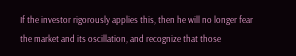If the investor rigorously applies this, then he will no longer fear the market and its oscillation, and recognize that those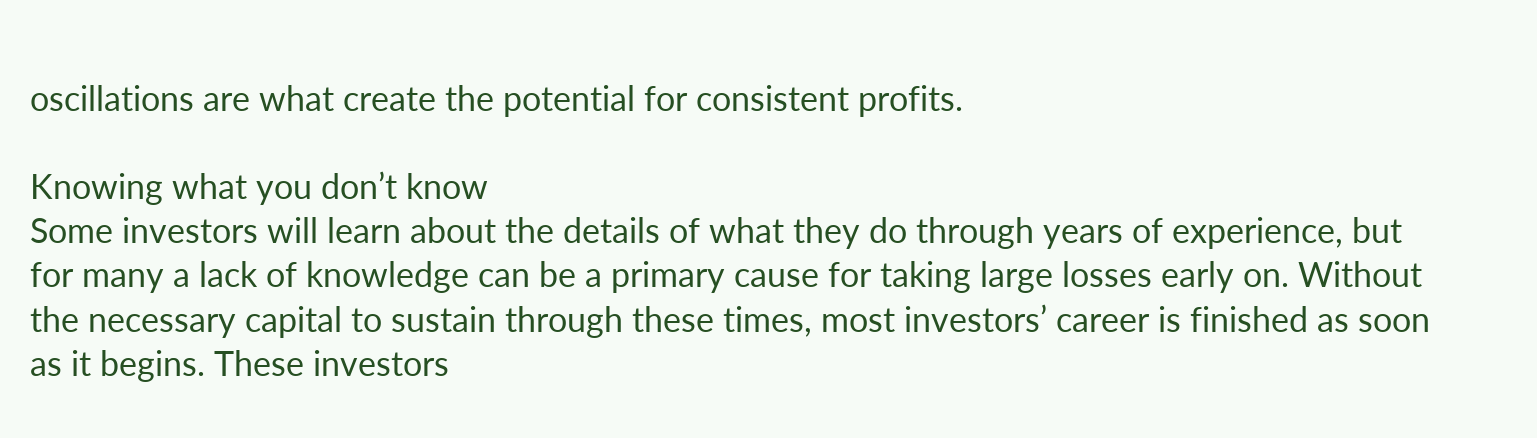oscillations are what create the potential for consistent profits.

Knowing what you don’t know
Some investors will learn about the details of what they do through years of experience, but for many a lack of knowledge can be a primary cause for taking large losses early on. Without the necessary capital to sustain through these times, most investors’ career is finished as soon as it begins. These investors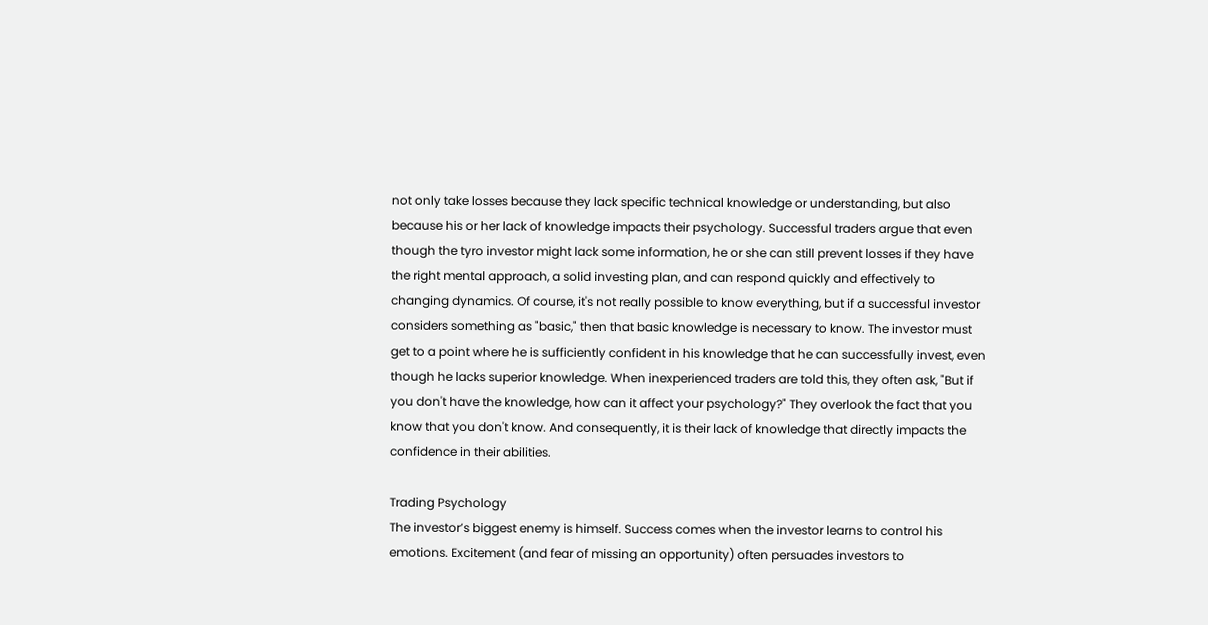not only take losses because they lack specific technical knowledge or understanding, but also because his or her lack of knowledge impacts their psychology. Successful traders argue that even though the tyro investor might lack some information, he or she can still prevent losses if they have the right mental approach, a solid investing plan, and can respond quickly and effectively to changing dynamics. Of course, it's not really possible to know everything, but if a successful investor considers something as "basic," then that basic knowledge is necessary to know. The investor must get to a point where he is sufficiently confident in his knowledge that he can successfully invest, even though he lacks superior knowledge. When inexperienced traders are told this, they often ask, "But if you don't have the knowledge, how can it affect your psychology?" They overlook the fact that you know that you don't know. And consequently, it is their lack of knowledge that directly impacts the confidence in their abilities.

Trading Psychology
The investor’s biggest enemy is himself. Success comes when the investor learns to control his emotions. Excitement (and fear of missing an opportunity) often persuades investors to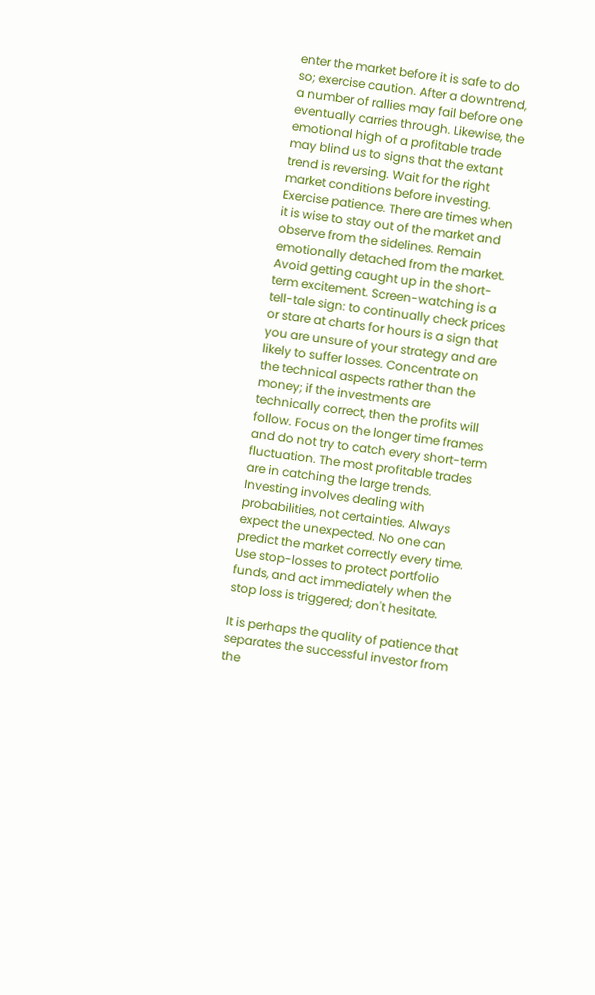enter the market before it is safe to do so; exercise caution. After a downtrend, a number of rallies may fail before one eventually carries through. Likewise, the emotional high of a profitable trade may blind us to signs that the extant trend is reversing. Wait for the right market conditions before investing. Exercise patience. There are times when it is wise to stay out of the market and observe from the sidelines. Remain emotionally detached from the market. Avoid getting caught up in the short-term excitement. Screen-watching is a tell-tale sign: to continually check prices or stare at charts for hours is a sign that you are unsure of your strategy and are likely to suffer losses. Concentrate on the technical aspects rather than the money; if the investments are technically correct, then the profits will follow. Focus on the longer time frames and do not try to catch every short-term fluctuation. The most profitable trades are in catching the large trends. Investing involves dealing with probabilities, not certainties. Always expect the unexpected. No one can predict the market correctly every time. Use stop-losses to protect portfolio funds, and act immediately when the stop loss is triggered; don't hesitate.

It is perhaps the quality of patience that separates the successful investor from the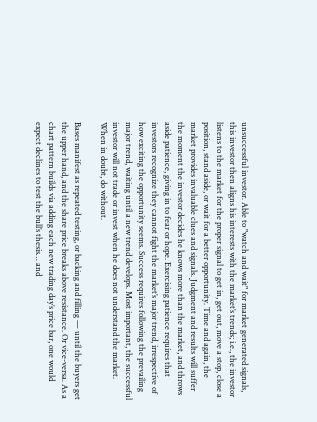unsuccessful investor. Able to "watch and wait" for market generated signals, this investor then aligns his interests with the market’s trends; i.e., the investor listens to the market for the proper signal to get in, get out, move a stop, close a position, stand aside, or wait for a better opportunity. Time and again, the market provides invaluable clues and signals. Judgment and results will suffer the moment the investor decides he knows more than the market, and throws aside patience, giving in to fear or hope. Exercising patience requires that investors recognize they cannot fight the market’s major trend, irrespective of how exciting the opportunity seems. Success requires following the prevailing major trend, waiting until a new trend develops. Most important, the successful investor will not trade or invest when he does not understand the market. When in doubt, do without.

Bases manifest as repeated testing, or backing and filling — until the buyers get the upper hand, and the share price breaks above resistance. Or vice-versa. As a chart pattern builds via adding each new trading day’s price bar, one would expect declines to test the bull’s thesis… and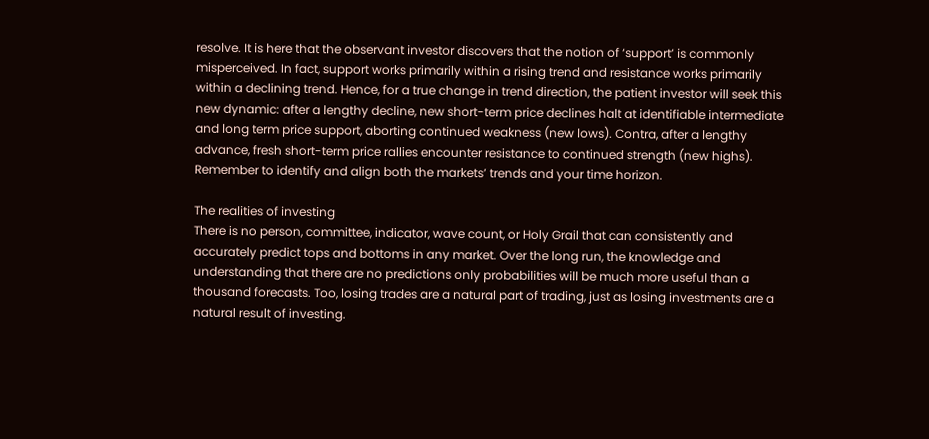resolve. It is here that the observant investor discovers that the notion of ‘support’ is commonly misperceived. In fact, support works primarily within a rising trend and resistance works primarily within a declining trend. Hence, for a true change in trend direction, the patient investor will seek this new dynamic: after a lengthy decline, new short-term price declines halt at identifiable intermediate and long term price support, aborting continued weakness (new lows). Contra, after a lengthy advance, fresh short-term price rallies encounter resistance to continued strength (new highs). Remember to identify and align both the markets’ trends and your time horizon.

The realities of investing
There is no person, committee, indicator, wave count, or Holy Grail that can consistently and accurately predict tops and bottoms in any market. Over the long run, the knowledge and understanding that there are no predictions only probabilities will be much more useful than a thousand forecasts. Too, losing trades are a natural part of trading, just as losing investments are a natural result of investing.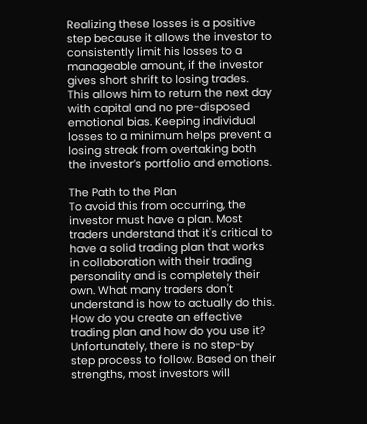Realizing these losses is a positive step because it allows the investor to consistently limit his losses to a manageable amount, if the investor gives short shrift to losing trades. This allows him to return the next day with capital and no pre-disposed emotional bias. Keeping individual losses to a minimum helps prevent a losing streak from overtaking both the investor’s portfolio and emotions.

The Path to the Plan
To avoid this from occurring, the investor must have a plan. Most traders understand that it's critical to have a solid trading plan that works in collaboration with their trading personality and is completely their own. What many traders don't understand is how to actually do this. How do you create an effective trading plan and how do you use it? Unfortunately, there is no step-by step process to follow. Based on their strengths, most investors will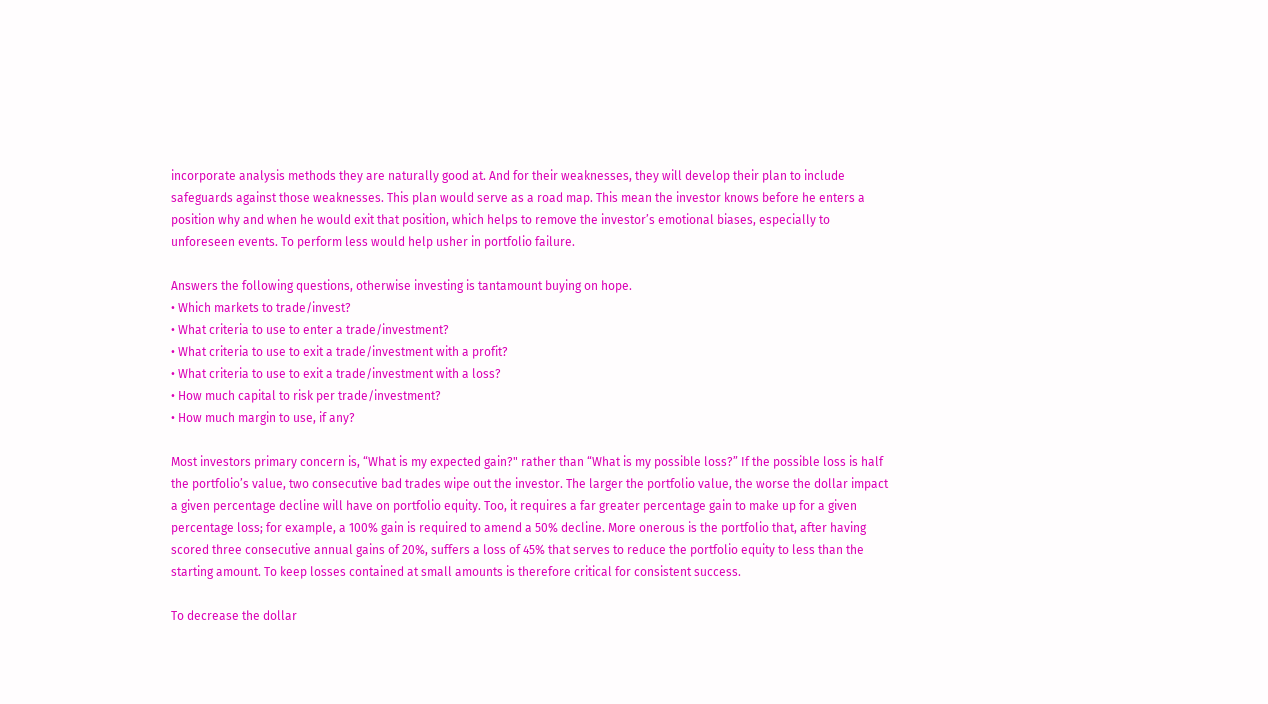incorporate analysis methods they are naturally good at. And for their weaknesses, they will develop their plan to include safeguards against those weaknesses. This plan would serve as a road map. This mean the investor knows before he enters a position why and when he would exit that position, which helps to remove the investor’s emotional biases, especially to unforeseen events. To perform less would help usher in portfolio failure.

Answers the following questions, otherwise investing is tantamount buying on hope.
• Which markets to trade/invest?
• What criteria to use to enter a trade/investment?
• What criteria to use to exit a trade/investment with a profit?
• What criteria to use to exit a trade/investment with a loss?
• How much capital to risk per trade/investment?
• How much margin to use, if any?

Most investors primary concern is, “What is my expected gain?" rather than “What is my possible loss?” If the possible loss is half the portfolio’s value, two consecutive bad trades wipe out the investor. The larger the portfolio value, the worse the dollar impact a given percentage decline will have on portfolio equity. Too, it requires a far greater percentage gain to make up for a given percentage loss; for example, a 100% gain is required to amend a 50% decline. More onerous is the portfolio that, after having scored three consecutive annual gains of 20%, suffers a loss of 45% that serves to reduce the portfolio equity to less than the starting amount. To keep losses contained at small amounts is therefore critical for consistent success.

To decrease the dollar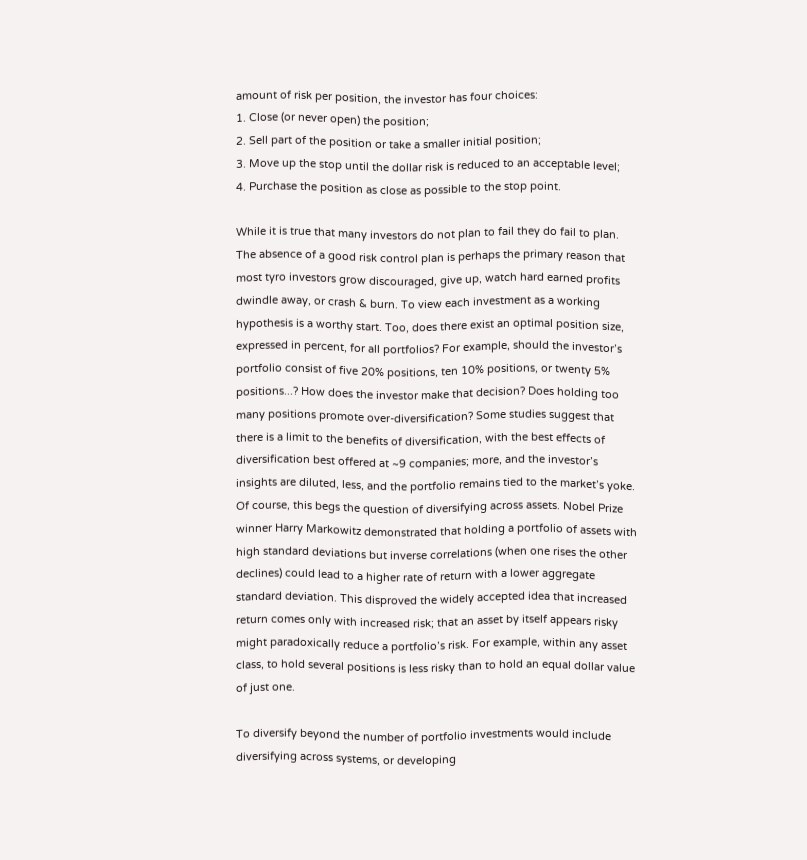amount of risk per position, the investor has four choices:
1. Close (or never open) the position;
2. Sell part of the position or take a smaller initial position;
3. Move up the stop until the dollar risk is reduced to an acceptable level;
4. Purchase the position as close as possible to the stop point.

While it is true that many investors do not plan to fail they do fail to plan. The absence of a good risk control plan is perhaps the primary reason that most tyro investors grow discouraged, give up, watch hard earned profits dwindle away, or crash & burn. To view each investment as a working hypothesis is a worthy start. Too, does there exist an optimal position size, expressed in percent, for all portfolios? For example, should the investor’s portfolio consist of five 20% positions, ten 10% positions, or twenty 5% positions...? How does the investor make that decision? Does holding too many positions promote over-diversification? Some studies suggest that there is a limit to the benefits of diversification, with the best effects of diversification best offered at ~9 companies; more, and the investor’s insights are diluted, less, and the portfolio remains tied to the market’s yoke. Of course, this begs the question of diversifying across assets. Nobel Prize winner Harry Markowitz demonstrated that holding a portfolio of assets with high standard deviations but inverse correlations (when one rises the other declines) could lead to a higher rate of return with a lower aggregate standard deviation. This disproved the widely accepted idea that increased return comes only with increased risk; that an asset by itself appears risky might paradoxically reduce a portfolio’s risk. For example, within any asset class, to hold several positions is less risky than to hold an equal dollar value of just one.

To diversify beyond the number of portfolio investments would include diversifying across systems, or developing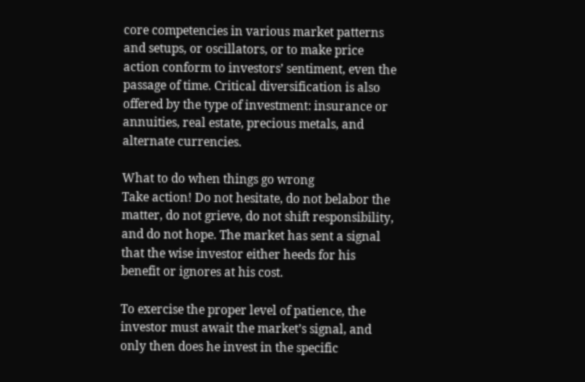core competencies in various market patterns and setups, or oscillators, or to make price action conform to investors’ sentiment, even the passage of time. Critical diversification is also offered by the type of investment: insurance or annuities, real estate, precious metals, and alternate currencies.

What to do when things go wrong
Take action! Do not hesitate, do not belabor the matter, do not grieve, do not shift responsibility, and do not hope. The market has sent a signal that the wise investor either heeds for his benefit or ignores at his cost.

To exercise the proper level of patience, the investor must await the market’s signal, and only then does he invest in the specific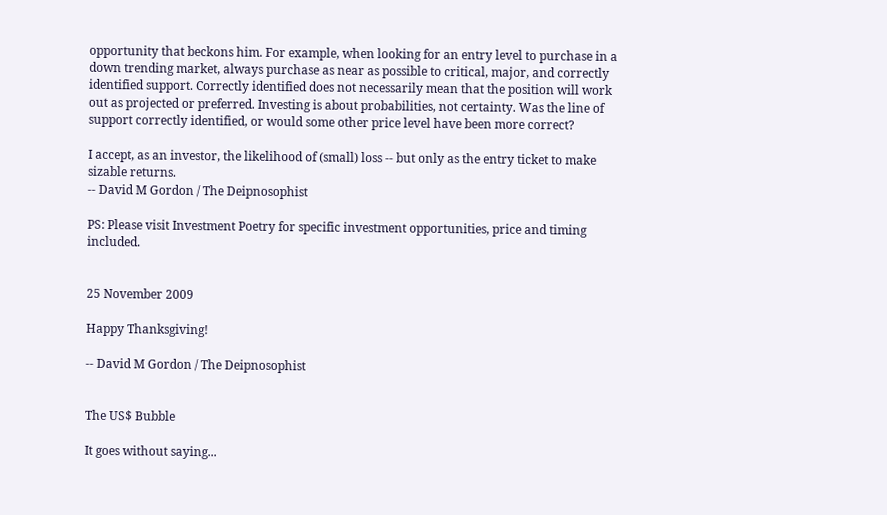opportunity that beckons him. For example, when looking for an entry level to purchase in a down trending market, always purchase as near as possible to critical, major, and correctly identified support. Correctly identified does not necessarily mean that the position will work out as projected or preferred. Investing is about probabilities, not certainty. Was the line of support correctly identified, or would some other price level have been more correct?

I accept, as an investor, the likelihood of (small) loss -- but only as the entry ticket to make sizable returns.
-- David M Gordon / The Deipnosophist

PS: Please visit Investment Poetry for specific investment opportunities, price and timing included.


25 November 2009

Happy Thanksgiving!

-- David M Gordon / The Deipnosophist


The US$ Bubble

It goes without saying...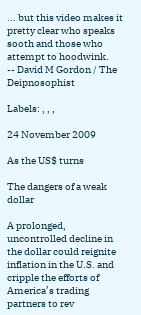... but this video makes it pretty clear who speaks sooth and those who attempt to hoodwink.
-- David M Gordon / The Deipnosophist

Labels: , , ,

24 November 2009

As the US$ turns

The dangers of a weak dollar

A prolonged, uncontrolled decline in the dollar could reignite inflation in the U.S. and cripple the efforts of America’s trading partners to rev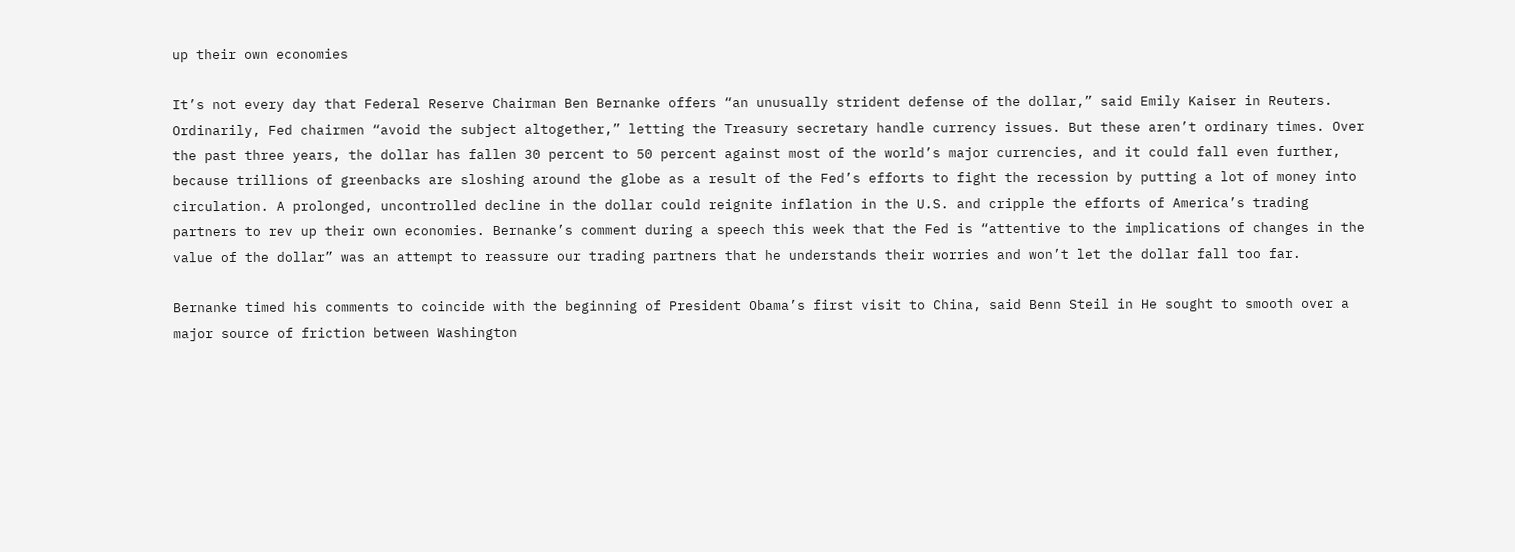up their own economies

It’s not every day that Federal Reserve Chairman Ben Bernanke offers “an unusually strident defense of the dollar,” said Emily Kaiser in Reuters. Ordinarily, Fed chairmen “avoid the subject altogether,” letting the Treasury secretary handle currency issues. But these aren’t ordinary times. Over the past three years, the dollar has fallen 30 percent to 50 percent against most of the world’s major currencies, and it could fall even further, because trillions of greenbacks are sloshing around the globe as a result of the Fed’s efforts to fight the recession by putting a lot of money into circulation. A prolonged, uncontrolled decline in the dollar could reignite inflation in the U.S. and cripple the efforts of America’s trading partners to rev up their own economies. Bernanke’s comment during a speech this week that the Fed is “attentive to the implications of changes in the value of the dollar” was an attempt to reassure our trading partners that he understands their worries and won’t let the dollar fall too far.

Bernanke timed his comments to coincide with the beginning of President Obama’s first visit to China, said Benn Steil in He sought to smooth over a major source of friction between Washington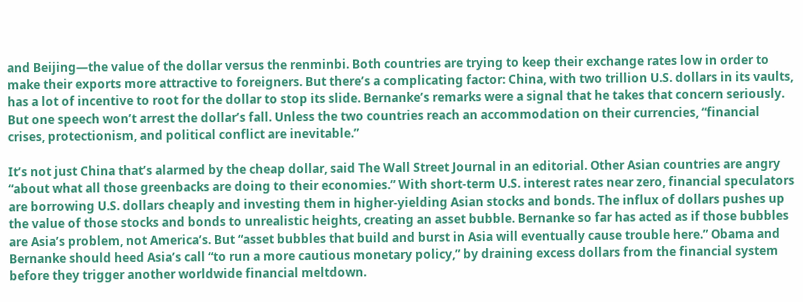and Beijing—the value of the dollar versus the renminbi. Both countries are trying to keep their exchange rates low in order to make their exports more attractive to foreigners. But there’s a complicating factor: China, with two trillion U.S. dollars in its vaults, has a lot of incentive to root for the dollar to stop its slide. Bernanke’s remarks were a signal that he takes that concern seriously. But one speech won’t arrest the dollar’s fall. Unless the two countries reach an accommodation on their currencies, “financial crises, protectionism, and political conflict are inevitable.”

It’s not just China that’s alarmed by the cheap dollar, said The Wall Street Journal in an editorial. Other Asian countries are angry “about what all those greenbacks are doing to their economies.” With short-term U.S. interest rates near zero, financial speculators are borrowing U.S. dollars cheaply and investing them in higher-yielding Asian stocks and bonds. The influx of dollars pushes up the value of those stocks and bonds to unrealistic heights, creating an asset bubble. Bernanke so far has acted as if those bubbles are Asia’s problem, not America’s. But “asset bubbles that build and burst in Asia will eventually cause trouble here.” Obama and Bernanke should heed Asia’s call “to run a more cautious monetary policy,” by draining excess dollars from the financial system before they trigger another worldwide financial meltdown.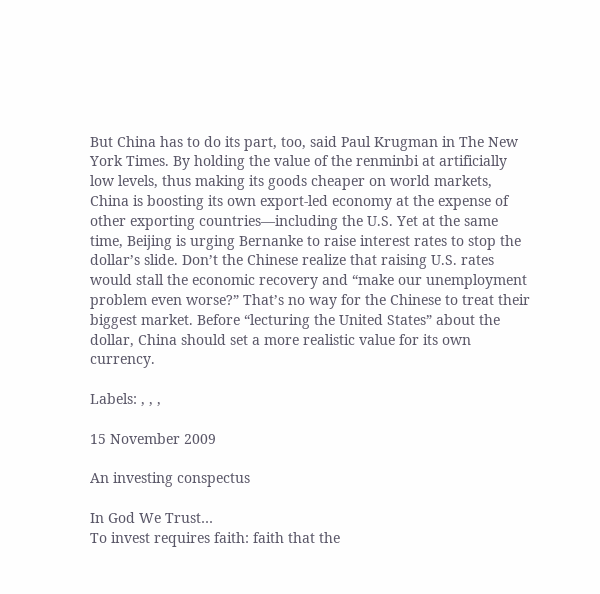But China has to do its part, too, said Paul Krugman in The New York Times. By holding the value of the renminbi at artificially low levels, thus making its goods cheaper on world markets, China is boosting its own export-led economy at the expense of other exporting countries—including the U.S. Yet at the same time, Beijing is urging Bernanke to raise interest rates to stop the dollar’s slide. Don’t the Chinese realize that raising U.S. rates would stall the economic recovery and “make our unemployment problem even worse?” That’s no way for the Chinese to treat their biggest market. Before “lecturing the United States” about the dollar, China should set a more realistic value for its own currency.

Labels: , , ,

15 November 2009

An investing conspectus

In God We Trust…
To invest requires faith: faith that the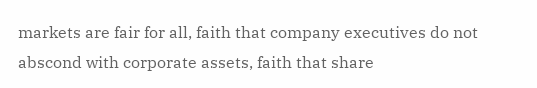markets are fair for all, faith that company executives do not abscond with corporate assets, faith that share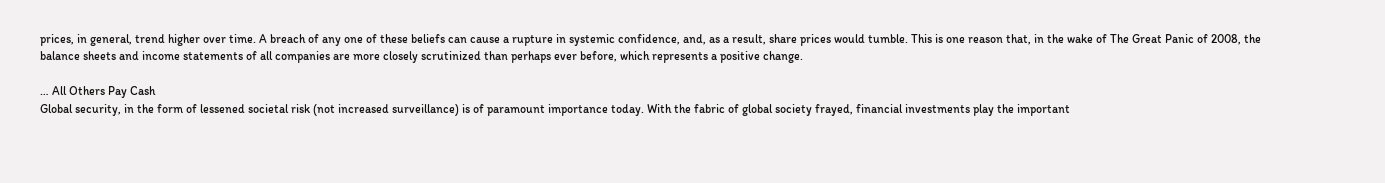prices, in general, trend higher over time. A breach of any one of these beliefs can cause a rupture in systemic confidence, and, as a result, share prices would tumble. This is one reason that, in the wake of The Great Panic of 2008, the balance sheets and income statements of all companies are more closely scrutinized than perhaps ever before, which represents a positive change.

… All Others Pay Cash
Global security, in the form of lessened societal risk (not increased surveillance) is of paramount importance today. With the fabric of global society frayed, financial investments play the important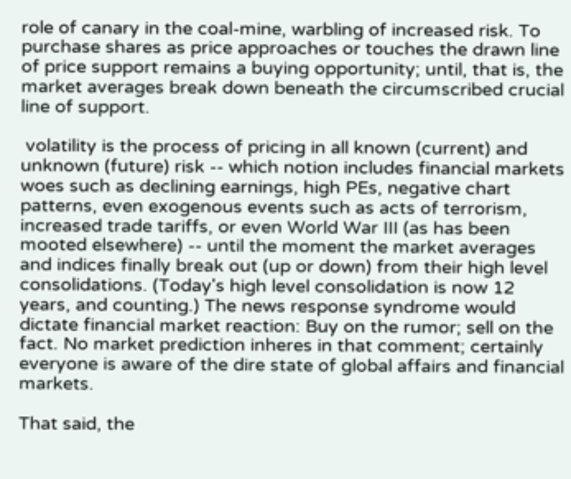role of canary in the coal-mine, warbling of increased risk. To purchase shares as price approaches or touches the drawn line of price support remains a buying opportunity; until, that is, the market averages break down beneath the circumscribed crucial line of support.

 volatility is the process of pricing in all known (current) and unknown (future) risk -- which notion includes financial markets woes such as declining earnings, high PEs, negative chart patterns, even exogenous events such as acts of terrorism, increased trade tariffs, or even World War III (as has been mooted elsewhere) -- until the moment the market averages and indices finally break out (up or down) from their high level consolidations. (Today's high level consolidation is now 12 years, and counting.) The news response syndrome would dictate financial market reaction: Buy on the rumor; sell on the fact. No market prediction inheres in that comment; certainly everyone is aware of the dire state of global affairs and financial markets.

That said, the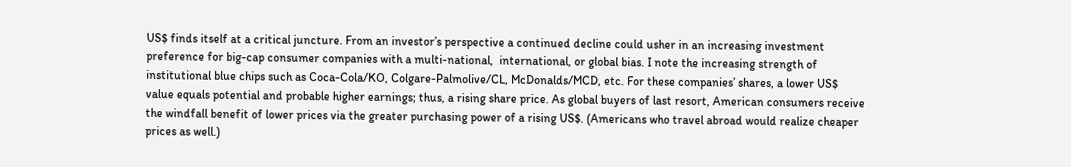US$ finds itself at a critical juncture. From an investor’s perspective a continued decline could usher in an increasing investment preference for big-cap consumer companies with a multi-national,  international, or global bias. I note the increasing strength of institutional blue chips such as Coca-Cola/KO, Colgare-Palmolive/CL, McDonalds/MCD, etc. For these companies’ shares, a lower US$ value equals potential and probable higher earnings; thus, a rising share price. As global buyers of last resort, American consumers receive the windfall benefit of lower prices via the greater purchasing power of a rising US$. (Americans who travel abroad would realize cheaper prices as well.)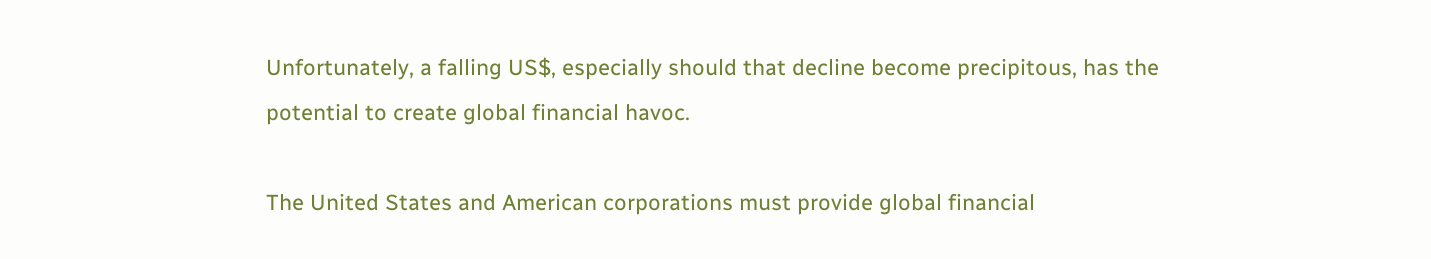Unfortunately, a falling US$, especially should that decline become precipitous, has the potential to create global financial havoc.

The United States and American corporations must provide global financial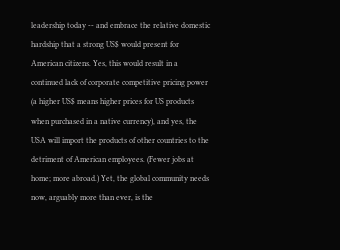leadership today -- and embrace the relative domestic hardship that a strong US$ would present for American citizens. Yes, this would result in a continued lack of corporate competitive pricing power (a higher US$ means higher prices for US products when purchased in a native currency), and yes, the USA will import the products of other countries to the detriment of American employees. (Fewer jobs at home; more abroad.) Yet, the global community needs now, arguably more than ever, is the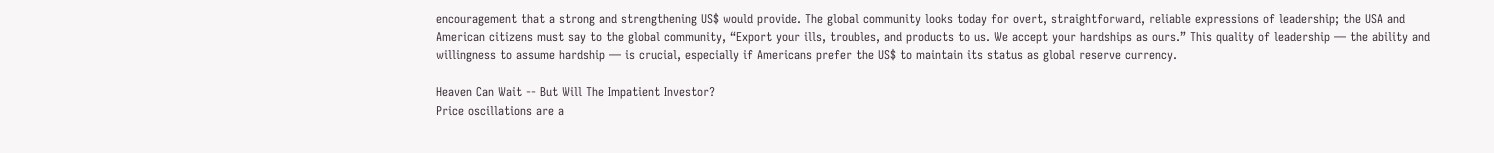encouragement that a strong and strengthening US$ would provide. The global community looks today for overt, straightforward, reliable expressions of leadership; the USA and American citizens must say to the global community, “Export your ills, troubles, and products to us. We accept your hardships as ours.” This quality of leadership — the ability and willingness to assume hardship — is crucial, especially if Americans prefer the US$ to maintain its status as global reserve currency.

Heaven Can Wait -- But Will The Impatient Investor?
Price oscillations are a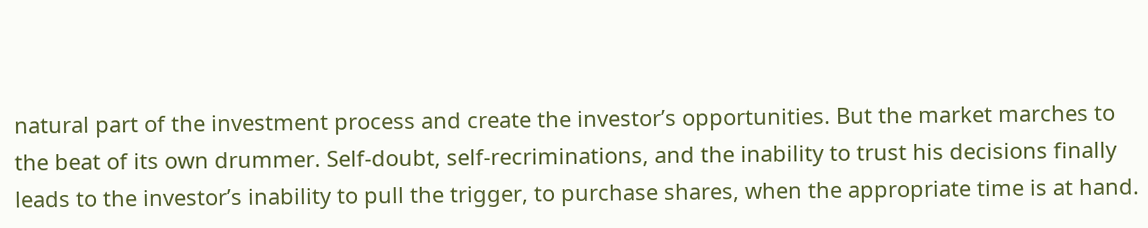natural part of the investment process and create the investor’s opportunities. But the market marches to the beat of its own drummer. Self-doubt, self-recriminations, and the inability to trust his decisions finally leads to the investor’s inability to pull the trigger, to purchase shares, when the appropriate time is at hand.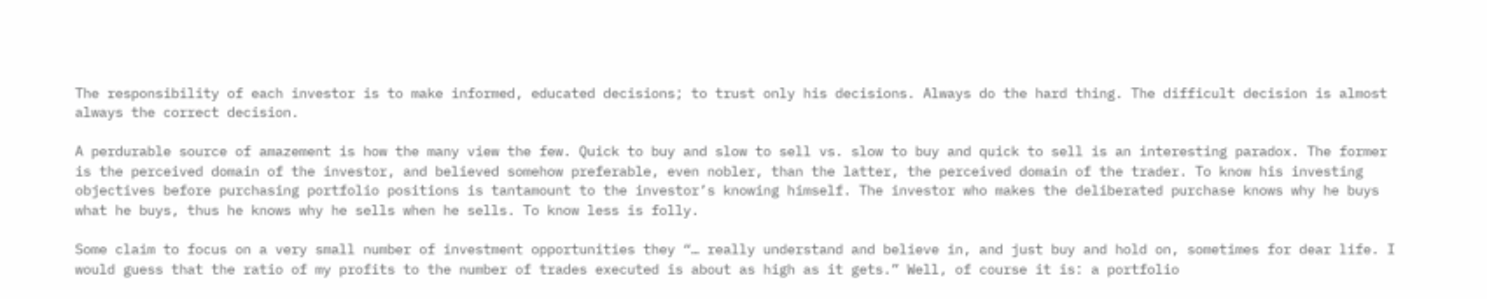The responsibility of each investor is to make informed, educated decisions; to trust only his decisions. Always do the hard thing. The difficult decision is almost always the correct decision.

A perdurable source of amazement is how the many view the few. Quick to buy and slow to sell vs. slow to buy and quick to sell is an interesting paradox. The former is the perceived domain of the investor, and believed somehow preferable, even nobler, than the latter, the perceived domain of the trader. To know his investing objectives before purchasing portfolio positions is tantamount to the investor’s knowing himself. The investor who makes the deliberated purchase knows why he buys what he buys, thus he knows why he sells when he sells. To know less is folly.

Some claim to focus on a very small number of investment opportunities they “… really understand and believe in, and just buy and hold on, sometimes for dear life. I would guess that the ratio of my profits to the number of trades executed is about as high as it gets.” Well, of course it is: a portfolio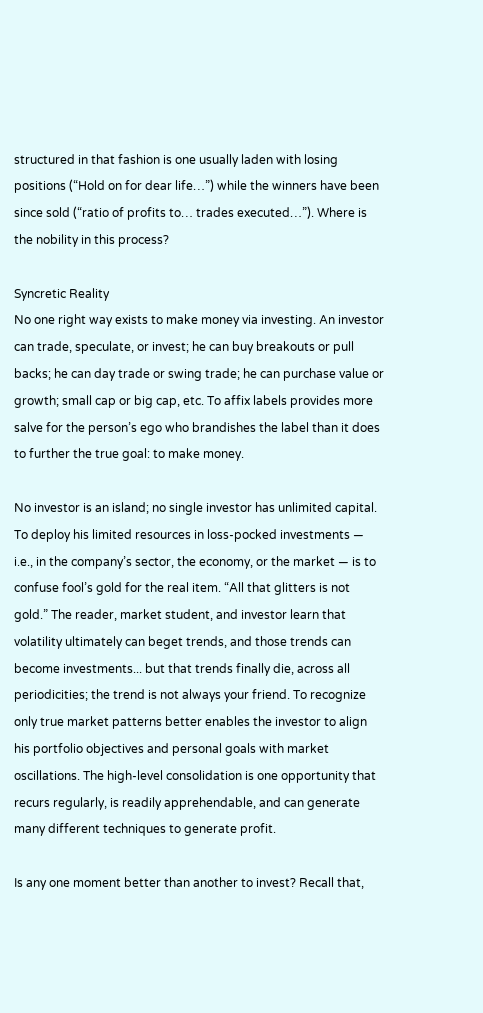structured in that fashion is one usually laden with losing positions (“Hold on for dear life…”) while the winners have been since sold (“ratio of profits to… trades executed…”). Where is the nobility in this process?

Syncretic Reality
No one right way exists to make money via investing. An investor can trade, speculate, or invest; he can buy breakouts or pull backs; he can day trade or swing trade; he can purchase value or growth; small cap or big cap, etc. To affix labels provides more salve for the person’s ego who brandishes the label than it does to further the true goal: to make money.

No investor is an island; no single investor has unlimited capital. To deploy his limited resources in loss-pocked investments — i.e., in the company’s sector, the economy, or the market — is to confuse fool’s gold for the real item. “All that glitters is not gold.” The reader, market student, and investor learn that volatility ultimately can beget trends, and those trends can become investments... but that trends finally die, across all periodicities; the trend is not always your friend. To recognize only true market patterns better enables the investor to align his portfolio objectives and personal goals with market oscillations. The high-level consolidation is one opportunity that recurs regularly, is readily apprehendable, and can generate many different techniques to generate profit.

Is any one moment better than another to invest? Recall that,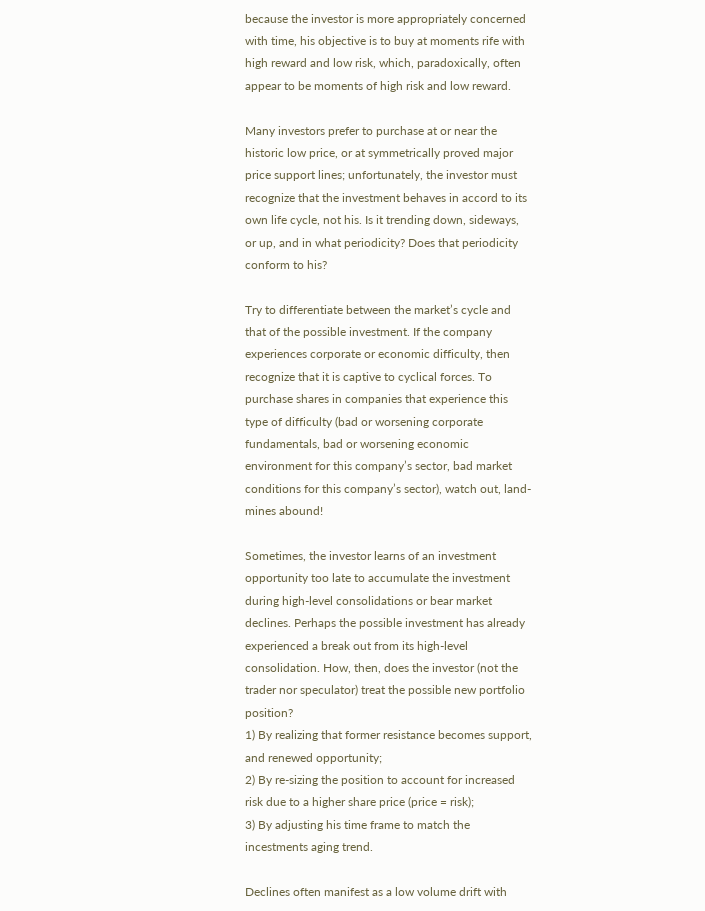because the investor is more appropriately concerned with time, his objective is to buy at moments rife with high reward and low risk, which, paradoxically, often appear to be moments of high risk and low reward.

Many investors prefer to purchase at or near the historic low price, or at symmetrically proved major price support lines; unfortunately, the investor must recognize that the investment behaves in accord to its own life cycle, not his. Is it trending down, sideways, or up, and in what periodicity? Does that periodicity conform to his?

Try to differentiate between the market’s cycle and that of the possible investment. If the company experiences corporate or economic difficulty, then recognize that it is captive to cyclical forces. To purchase shares in companies that experience this type of difficulty (bad or worsening corporate fundamentals, bad or worsening economic environment for this company’s sector, bad market conditions for this company’s sector), watch out, land-mines abound!

Sometimes, the investor learns of an investment opportunity too late to accumulate the investment during high-level consolidations or bear market declines. Perhaps the possible investment has already experienced a break out from its high-level consolidation. How, then, does the investor (not the trader nor speculator) treat the possible new portfolio position?
1) By realizing that former resistance becomes support, and renewed opportunity;
2) By re-sizing the position to account for increased risk due to a higher share price (price = risk);
3) By adjusting his time frame to match the incestments aging trend.

Declines often manifest as a low volume drift with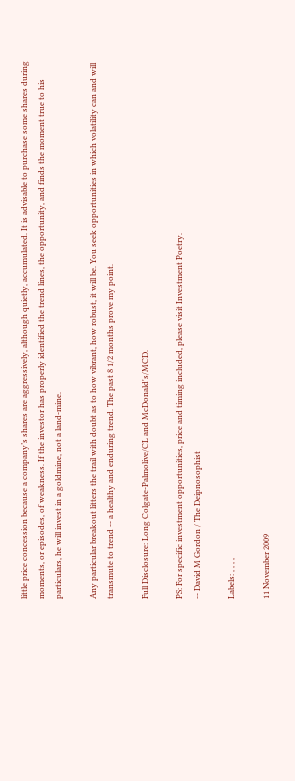little price concession because a company’s shares are aggressively, although quietly, accumulated. It is advisable to purchase some shares during moments, or episodes, of weakness. If the investor has properly identified the trend lines, the opportunity, and finds the moment true to his particulars, he will invest in a goldmine, not a land-mine.

Any particular breakout litters the trail with doubt as to how vibrant, how robust, it will be. You seek opportunities in which volatility can and will transmute to trend -- a healthy and enduring trend. The past 8 1/2 months prove my point.

Full Disclosure: Long Colgate-Palmolive/CL and McDonald's/MCD.

PS: For specific investment opportunities, price and timing included, please visit Investment Poetry.
-- David M Gordon / The Deipnosophist

Labels: , , , ,

11 November 2009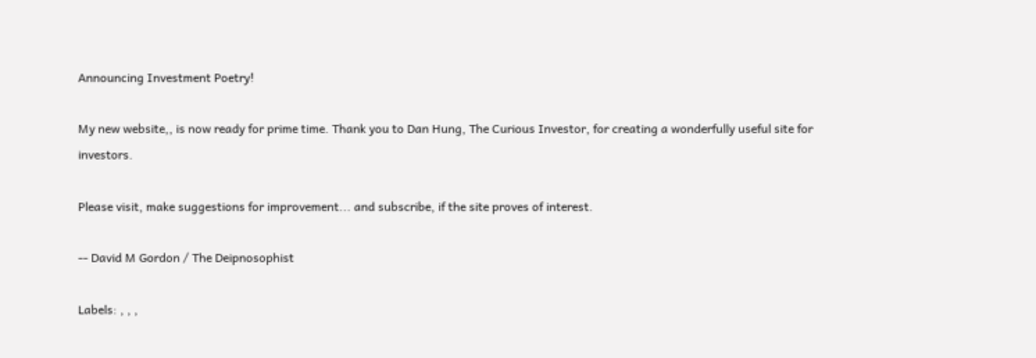Announcing Investment Poetry!

My new website,, is now ready for prime time. Thank you to Dan Hung, The Curious Investor, for creating a wonderfully useful site for investors.

Please visit, make suggestions for improvement... and subscribe, if the site proves of interest.

-- David M Gordon / The Deipnosophist

Labels: , , ,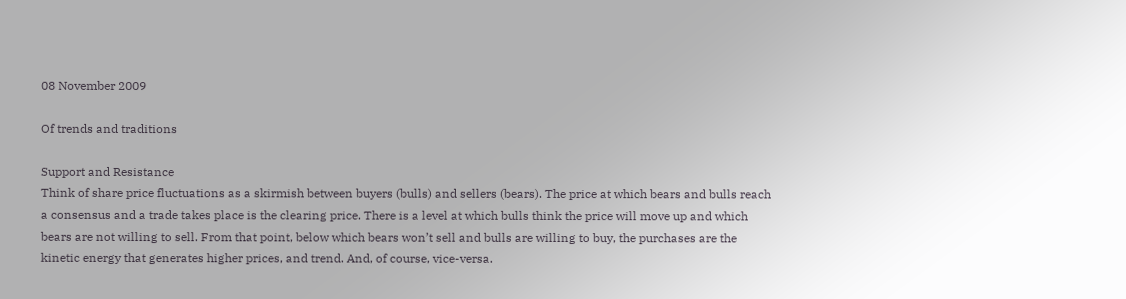08 November 2009

Of trends and traditions

Support and Resistance
Think of share price fluctuations as a skirmish between buyers (bulls) and sellers (bears). The price at which bears and bulls reach a consensus and a trade takes place is the clearing price. There is a level at which bulls think the price will move up and which bears are not willing to sell. From that point, below which bears won’t sell and bulls are willing to buy, the purchases are the kinetic energy that generates higher prices, and trend. And, of course, vice-versa.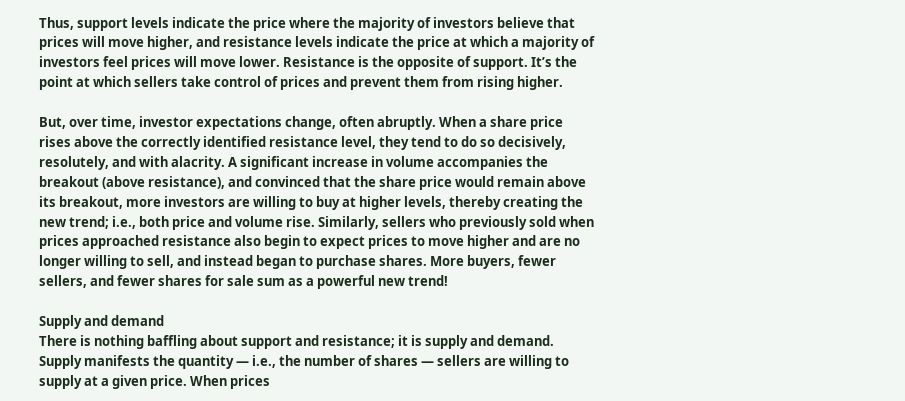Thus, support levels indicate the price where the majority of investors believe that prices will move higher, and resistance levels indicate the price at which a majority of investors feel prices will move lower. Resistance is the opposite of support. It’s the point at which sellers take control of prices and prevent them from rising higher.

But, over time, investor expectations change, often abruptly. When a share price rises above the correctly identified resistance level, they tend to do so decisively, resolutely, and with alacrity. A significant increase in volume accompanies the breakout (above resistance), and convinced that the share price would remain above its breakout, more investors are willing to buy at higher levels, thereby creating the new trend; i.e., both price and volume rise. Similarly, sellers who previously sold when prices approached resistance also begin to expect prices to move higher and are no longer willing to sell, and instead began to purchase shares. More buyers, fewer sellers, and fewer shares for sale sum as a powerful new trend!

Supply and demand
There is nothing baffling about support and resistance; it is supply and demand. Supply manifests the quantity — i.e., the number of shares — sellers are willing to supply at a given price. When prices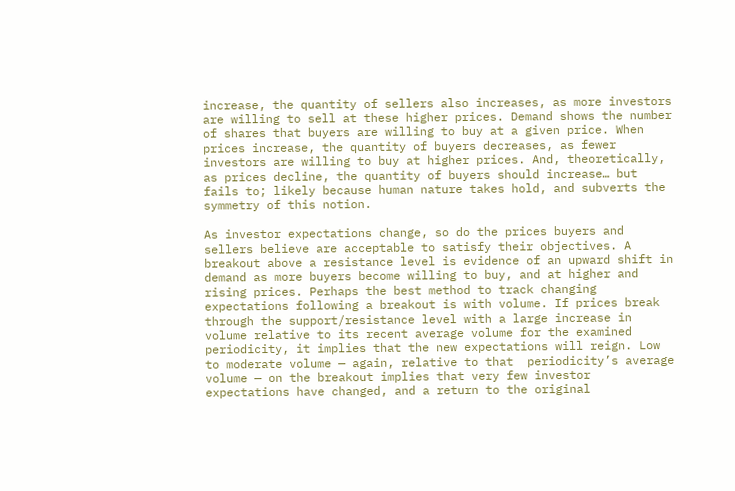increase, the quantity of sellers also increases, as more investors are willing to sell at these higher prices. Demand shows the number of shares that buyers are willing to buy at a given price. When prices increase, the quantity of buyers decreases, as fewer investors are willing to buy at higher prices. And, theoretically, as prices decline, the quantity of buyers should increase… but fails to; likely because human nature takes hold, and subverts the symmetry of this notion.

As investor expectations change, so do the prices buyers and sellers believe are acceptable to satisfy their objectives. A breakout above a resistance level is evidence of an upward shift in demand as more buyers become willing to buy, and at higher and rising prices. Perhaps the best method to track changing expectations following a breakout is with volume. If prices break through the support/resistance level with a large increase in volume relative to its recent average volume for the examined periodicity, it implies that the new expectations will reign. Low to moderate volume — again, relative to that  periodicity’s average volume — on the breakout implies that very few investor expectations have changed, and a return to the original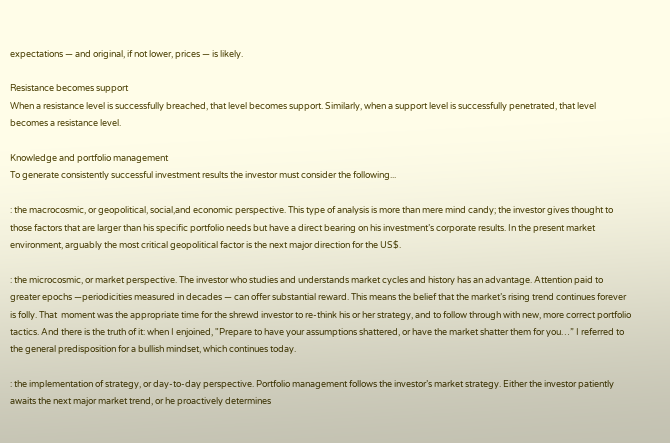expectations — and original, if not lower, prices — is likely.

Resistance becomes support
When a resistance level is successfully breached, that level becomes support. Similarly, when a support level is successfully penetrated, that level becomes a resistance level.

Knowledge and portfolio management
To generate consistently successful investment results the investor must consider the following...

: the macrocosmic, or geopolitical, social,and economic perspective. This type of analysis is more than mere mind candy; the investor gives thought to those factors that are larger than his specific portfolio needs but have a direct bearing on his investment’s corporate results. In the present market environment, arguably the most critical geopolitical factor is the next major direction for the US$.

: the microcosmic, or market perspective. The investor who studies and understands market cycles and history has an advantage. Attention paid to greater epochs —periodicities measured in decades — can offer substantial reward. This means the belief that the market’s rising trend continues forever is folly. That  moment was the appropriate time for the shrewd investor to re-think his or her strategy, and to follow through with new, more correct portfolio tactics. And there is the truth of it: when I enjoined, "Prepare to have your assumptions shattered, or have the market shatter them for you…” I referred to the general predisposition for a bullish mindset, which continues today.

: the implementation of strategy, or day-to-day perspective. Portfolio management follows the investor’s market strategy. Either the investor patiently awaits the next major market trend, or he proactively determines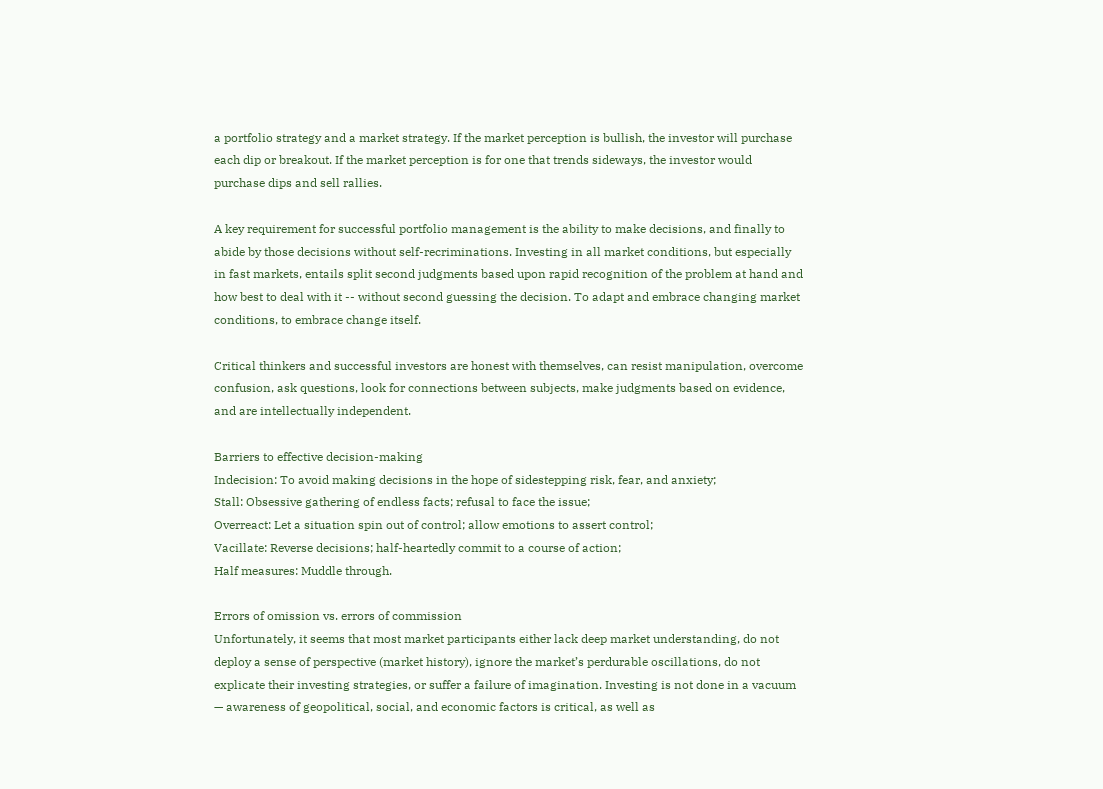a portfolio strategy and a market strategy. If the market perception is bullish, the investor will purchase each dip or breakout. If the market perception is for one that trends sideways, the investor would purchase dips and sell rallies.

A key requirement for successful portfolio management is the ability to make decisions, and finally to abide by those decisions without self-recriminations. Investing in all market conditions, but especially in fast markets, entails split second judgments based upon rapid recognition of the problem at hand and how best to deal with it -- without second guessing the decision. To adapt and embrace changing market conditions, to embrace change itself.

Critical thinkers and successful investors are honest with themselves, can resist manipulation, overcome confusion, ask questions, look for connections between subjects, make judgments based on evidence, and are intellectually independent.

Barriers to effective decision-making
Indecision: To avoid making decisions in the hope of sidestepping risk, fear, and anxiety;
Stall: Obsessive gathering of endless facts; refusal to face the issue;
Overreact: Let a situation spin out of control; allow emotions to assert control;
Vacillate: Reverse decisions; half-heartedly commit to a course of action;
Half measures: Muddle through.

Errors of omission vs. errors of commission
Unfortunately, it seems that most market participants either lack deep market understanding, do not deploy a sense of perspective (market history), ignore the market’s perdurable oscillations, do not explicate their investing strategies, or suffer a failure of imagination. Investing is not done in a vacuum — awareness of geopolitical, social, and economic factors is critical, as well as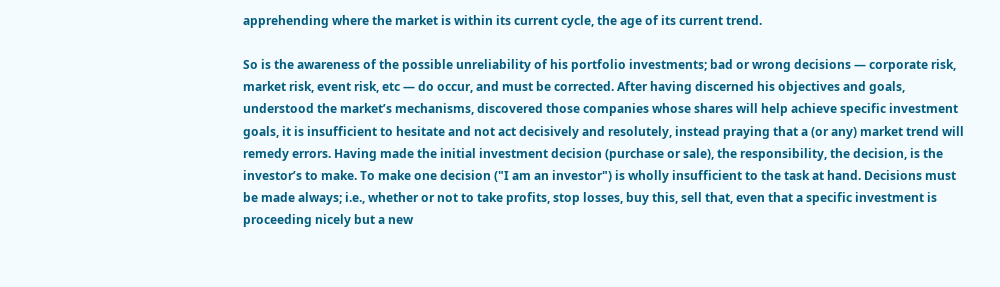apprehending where the market is within its current cycle, the age of its current trend.

So is the awareness of the possible unreliability of his portfolio investments; bad or wrong decisions — corporate risk, market risk, event risk, etc — do occur, and must be corrected. After having discerned his objectives and goals, understood the market’s mechanisms, discovered those companies whose shares will help achieve specific investment goals, it is insufficient to hesitate and not act decisively and resolutely, instead praying that a (or any) market trend will remedy errors. Having made the initial investment decision (purchase or sale), the responsibility, the decision, is the investor’s to make. To make one decision ("I am an investor") is wholly insufficient to the task at hand. Decisions must be made always; i.e., whether or not to take profits, stop losses, buy this, sell that, even that a specific investment is proceeding nicely but a new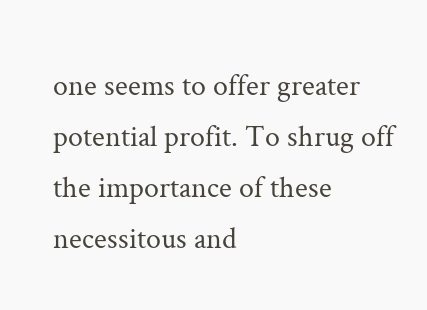one seems to offer greater potential profit. To shrug off the importance of these necessitous and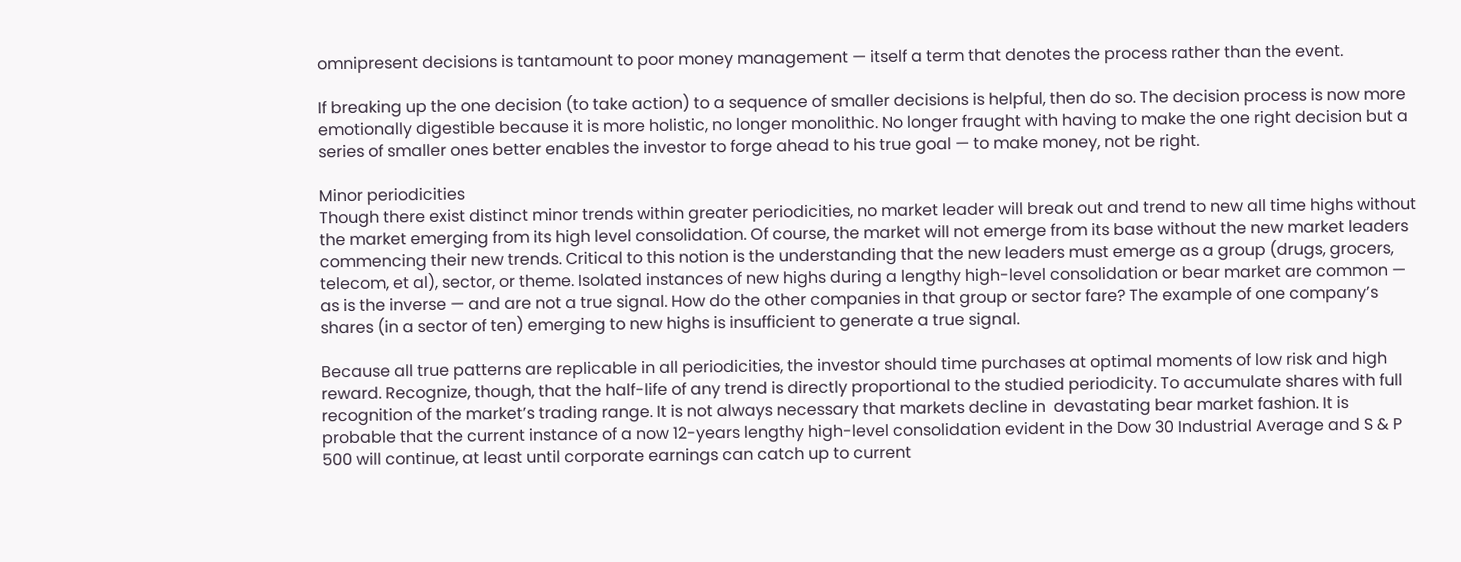omnipresent decisions is tantamount to poor money management — itself a term that denotes the process rather than the event.

If breaking up the one decision (to take action) to a sequence of smaller decisions is helpful, then do so. The decision process is now more emotionally digestible because it is more holistic, no longer monolithic. No longer fraught with having to make the one right decision but a series of smaller ones better enables the investor to forge ahead to his true goal — to make money, not be right.

Minor periodicities
Though there exist distinct minor trends within greater periodicities, no market leader will break out and trend to new all time highs without the market emerging from its high level consolidation. Of course, the market will not emerge from its base without the new market leaders commencing their new trends. Critical to this notion is the understanding that the new leaders must emerge as a group (drugs, grocers, telecom, et al), sector, or theme. Isolated instances of new highs during a lengthy high-level consolidation or bear market are common — as is the inverse — and are not a true signal. How do the other companies in that group or sector fare? The example of one company’s shares (in a sector of ten) emerging to new highs is insufficient to generate a true signal.

Because all true patterns are replicable in all periodicities, the investor should time purchases at optimal moments of low risk and high reward. Recognize, though, that the half-life of any trend is directly proportional to the studied periodicity. To accumulate shares with full recognition of the market’s trading range. It is not always necessary that markets decline in  devastating bear market fashion. It is probable that the current instance of a now 12-years lengthy high-level consolidation evident in the Dow 30 Industrial Average and S & P 500 will continue, at least until corporate earnings can catch up to current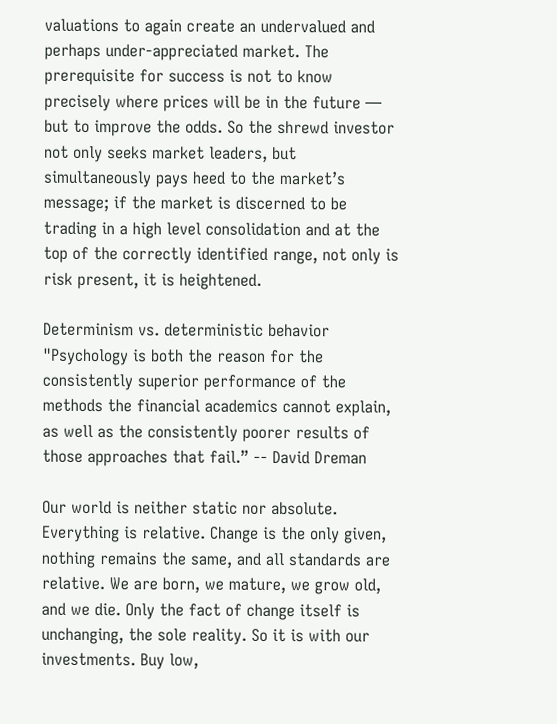valuations to again create an undervalued and perhaps under-appreciated market. The prerequisite for success is not to know precisely where prices will be in the future — but to improve the odds. So the shrewd investor not only seeks market leaders, but simultaneously pays heed to the market’s message; if the market is discerned to be trading in a high level consolidation and at the top of the correctly identified range, not only is risk present, it is heightened.

Determinism vs. deterministic behavior
"Psychology is both the reason for the consistently superior performance of the methods the financial academics cannot explain, as well as the consistently poorer results of those approaches that fail.” -- David Dreman

Our world is neither static nor absolute. Everything is relative. Change is the only given, nothing remains the same, and all standards are relative. We are born, we mature, we grow old, and we die. Only the fact of change itself is unchanging, the sole reality. So it is with our investments. Buy low,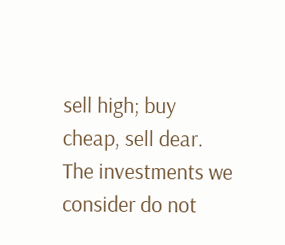sell high; buy cheap, sell dear. The investments we consider do not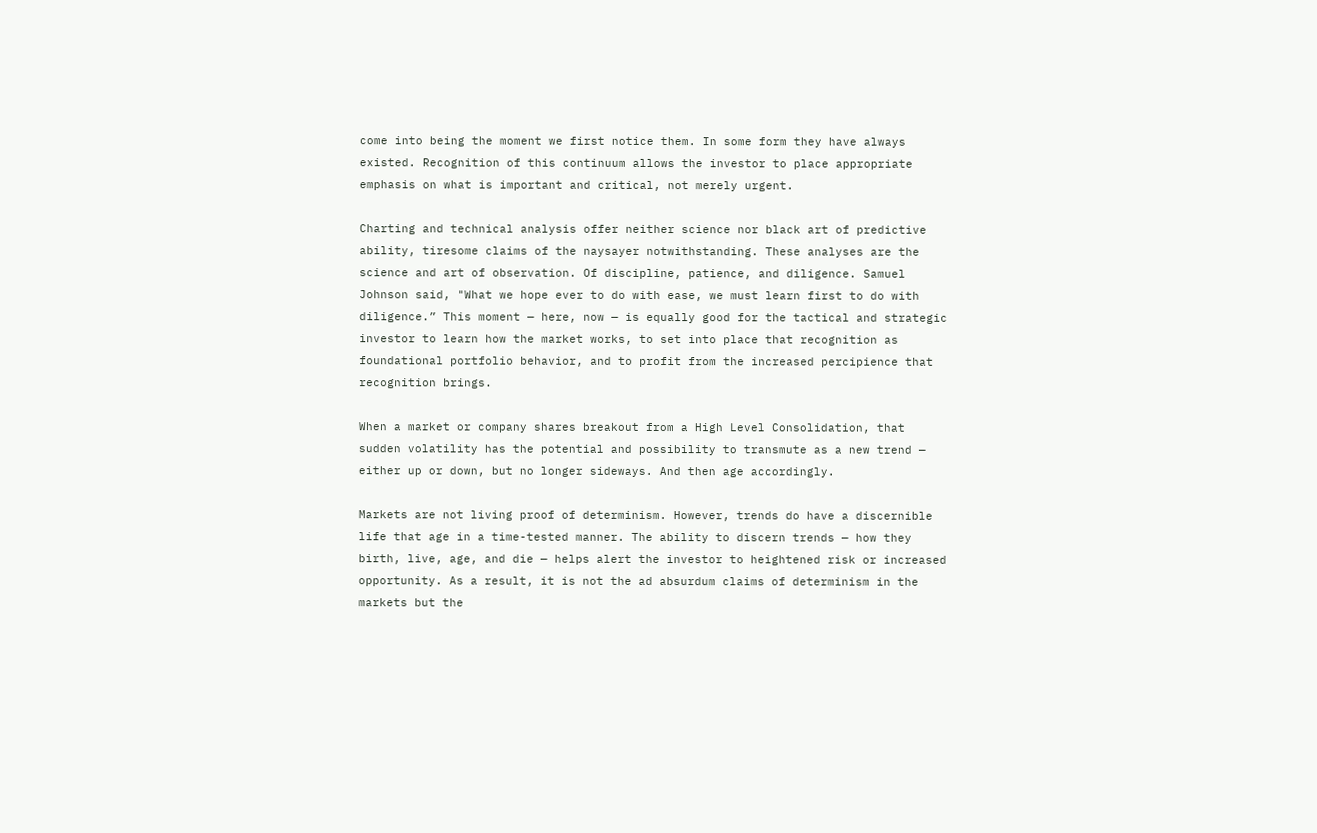come into being the moment we first notice them. In some form they have always existed. Recognition of this continuum allows the investor to place appropriate emphasis on what is important and critical, not merely urgent.

Charting and technical analysis offer neither science nor black art of predictive ability, tiresome claims of the naysayer notwithstanding. These analyses are the science and art of observation. Of discipline, patience, and diligence. Samuel Johnson said, "What we hope ever to do with ease, we must learn first to do with diligence.” This moment — here, now — is equally good for the tactical and strategic investor to learn how the market works, to set into place that recognition as foundational portfolio behavior, and to profit from the increased percipience that recognition brings.

When a market or company shares breakout from a High Level Consolidation, that sudden volatility has the potential and possibility to transmute as a new trend — either up or down, but no longer sideways. And then age accordingly.

Markets are not living proof of determinism. However, trends do have a discernible life that age in a time-tested manner. The ability to discern trends — how they birth, live, age, and die — helps alert the investor to heightened risk or increased opportunity. As a result, it is not the ad absurdum claims of determinism in the markets but the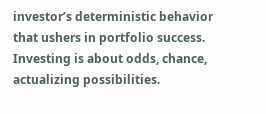investor’s deterministic behavior that ushers in portfolio success. Investing is about odds, chance, actualizing possibilities.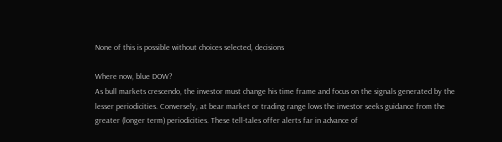None of this is possible without choices selected, decisions

Where now, blue DOW?
As bull markets crescendo, the investor must change his time frame and focus on the signals generated by the lesser periodicities. Conversely, at bear market or trading range lows the investor seeks guidance from the greater (longer term) periodicities. These tell-tales offer alerts far in advance of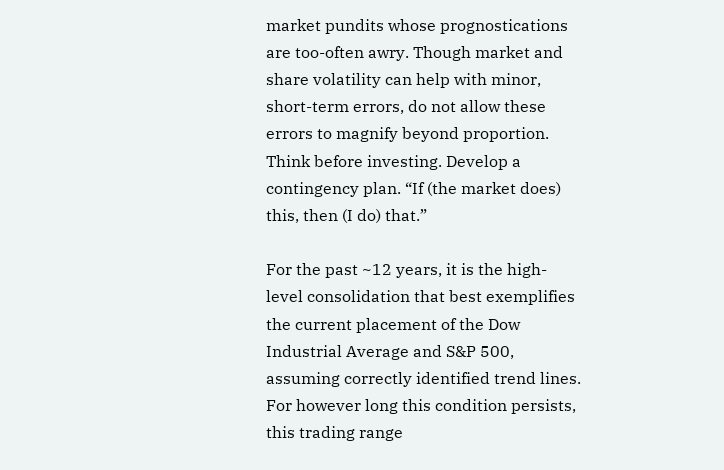market pundits whose prognostications are too-often awry. Though market and share volatility can help with minor, short-term errors, do not allow these errors to magnify beyond proportion. Think before investing. Develop a contingency plan. “If (the market does) this, then (I do) that.”

For the past ~12 years, it is the high-level consolidation that best exemplifies the current placement of the Dow Industrial Average and S&P 500, assuming correctly identified trend lines. For however long this condition persists, this trading range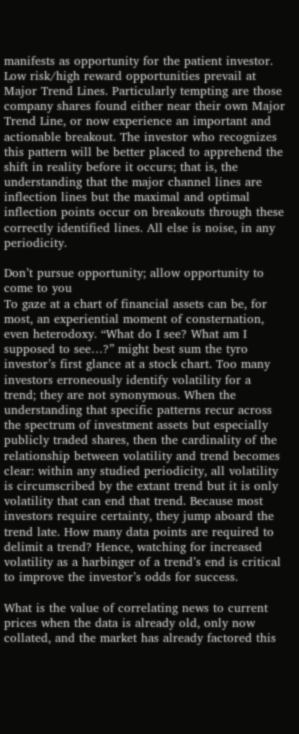manifests as opportunity for the patient investor. Low risk/high reward opportunities prevail at Major Trend Lines. Particularly tempting are those company shares found either near their own Major Trend Line, or now experience an important and actionable breakout. The investor who recognizes this pattern will be better placed to apprehend the shift in reality before it occurs; that is, the understanding that the major channel lines are inflection lines but the maximal and optimal inflection points occur on breakouts through these correctly identified lines. All else is noise, in any periodicity.

Don’t pursue opportunity; allow opportunity to come to you
To gaze at a chart of financial assets can be, for most, an experiential moment of consternation, even heterodoxy. “What do I see? What am I supposed to see…?” might best sum the tyro investor’s first glance at a stock chart. Too many investors erroneously identify volatility for a trend; they are not synonymous. When the understanding that specific patterns recur across the spectrum of investment assets but especially publicly traded shares, then the cardinality of the relationship between volatility and trend becomes clear: within any studied periodicity, all volatility is circumscribed by the extant trend but it is only volatility that can end that trend. Because most investors require certainty, they jump aboard the trend late. How many data points are required to delimit a trend? Hence, watching for increased volatility as a harbinger of a trend’s end is critical to improve the investor’s odds for success.

What is the value of correlating news to current prices when the data is already old, only now collated, and the market has already factored this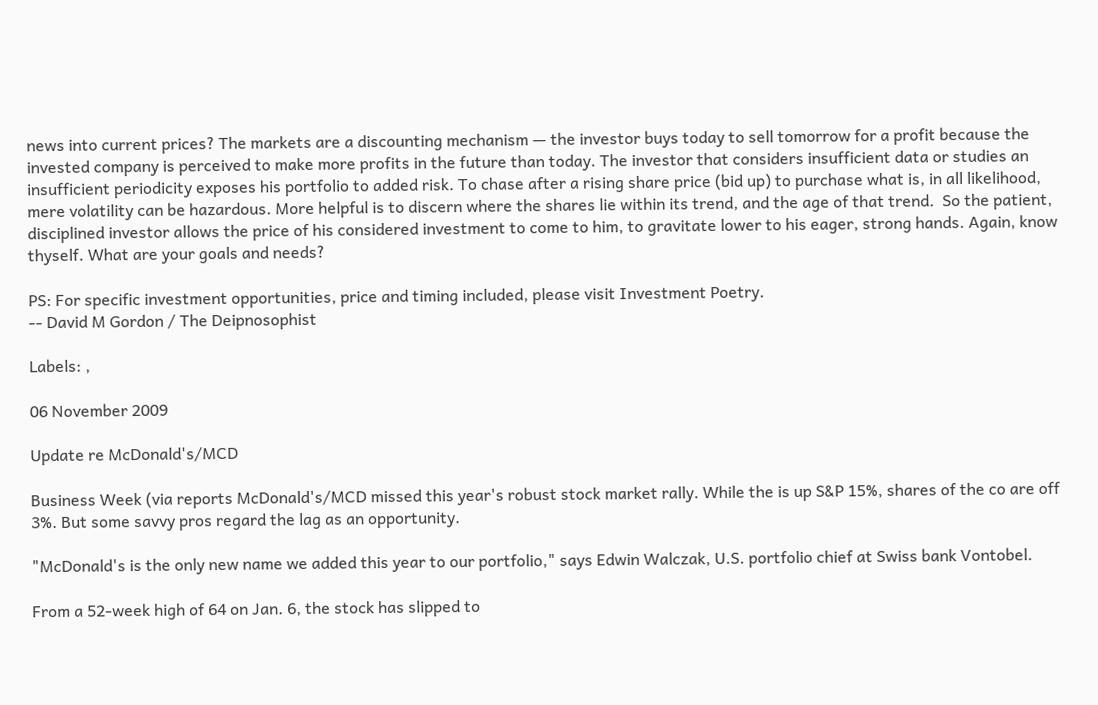news into current prices? The markets are a discounting mechanism — the investor buys today to sell tomorrow for a profit because the invested company is perceived to make more profits in the future than today. The investor that considers insufficient data or studies an insufficient periodicity exposes his portfolio to added risk. To chase after a rising share price (bid up) to purchase what is, in all likelihood, mere volatility can be hazardous. More helpful is to discern where the shares lie within its trend, and the age of that trend.  So the patient, disciplined investor allows the price of his considered investment to come to him, to gravitate lower to his eager, strong hands. Again, know thyself. What are your goals and needs?

PS: For specific investment opportunities, price and timing included, please visit Investment Poetry.
-- David M Gordon / The Deipnosophist

Labels: ,

06 November 2009

Update re McDonald's/MCD

Business Week (via reports McDonald's/MCD missed this year's robust stock market rally. While the is up S&P 15%, shares of the co are off 3%. But some savvy pros regard the lag as an opportunity.

"McDonald's is the only new name we added this year to our portfolio," says Edwin Walczak, U.S. portfolio chief at Swiss bank Vontobel.

From a 52-week high of 64 on Jan. 6, the stock has slipped to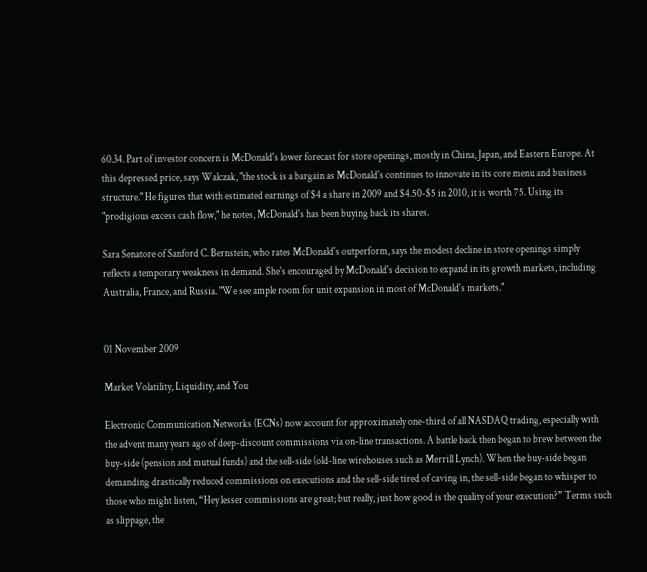60.34. Part of investor concern is McDonald's lower forecast for store openings, mostly in China, Japan, and Eastern Europe. At this depressed price, says Walczak, "the stock is a bargain as McDonald's continues to innovate in its core menu and business structure." He figures that with estimated earnings of $4 a share in 2009 and $4.50-$5 in 2010, it is worth 75. Using its "prodigious excess cash flow," he notes, McDonald's has been buying back its shares.

Sara Senatore of Sanford C. Bernstein, who rates McDonald's outperform, says the modest decline in store openings simply reflects a temporary weakness in demand. She's encouraged by McDonald's decision to expand in its growth markets, including Australia, France, and Russia. "We see ample room for unit expansion in most of McDonald's markets."


01 November 2009

Market Volatility, Liquidity, and You

Electronic Communication Networks (ECNs) now account for approximately one-third of all NASDAQ trading, especially with the advent many years ago of deep-discount commissions via on-line transactions. A battle back then began to brew between the buy-side (pension and mutual funds) and the sell-side (old-line wirehouses such as Merrill Lynch). When the buy-side began demanding drastically reduced commissions on executions and the sell-side tired of caving in, the sell-side began to whisper to those who might listen, “Hey lesser commissions are great; but really, just how good is the quality of your execution?” Terms such as slippage, the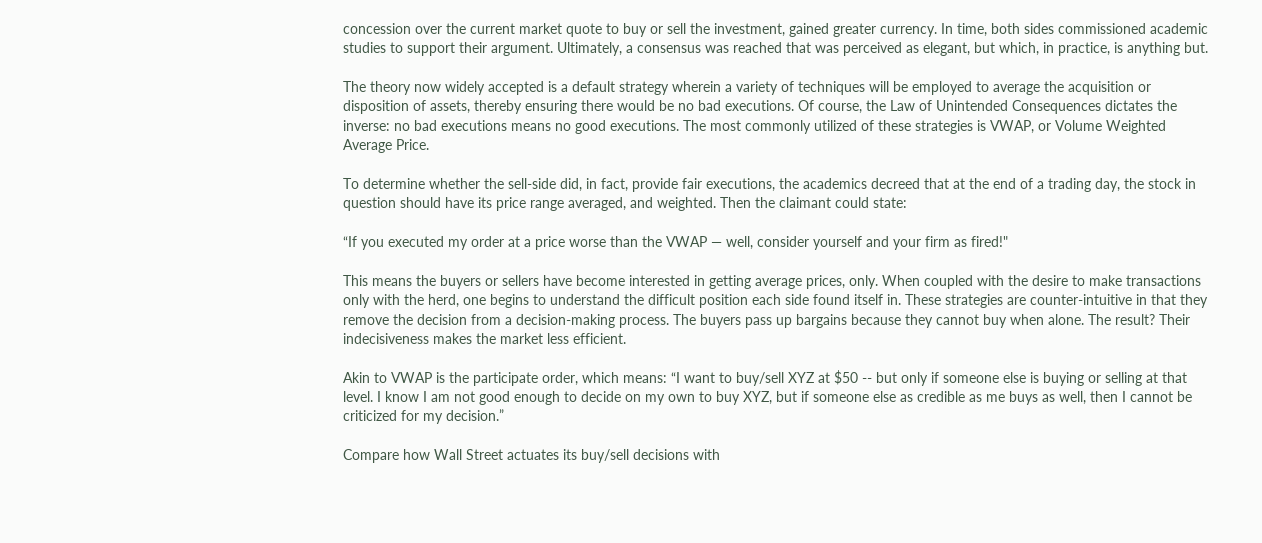concession over the current market quote to buy or sell the investment, gained greater currency. In time, both sides commissioned academic studies to support their argument. Ultimately, a consensus was reached that was perceived as elegant, but which, in practice, is anything but.

The theory now widely accepted is a default strategy wherein a variety of techniques will be employed to average the acquisition or disposition of assets, thereby ensuring there would be no bad executions. Of course, the Law of Unintended Consequences dictates the inverse: no bad executions means no good executions. The most commonly utilized of these strategies is VWAP, or Volume Weighted Average Price.

To determine whether the sell-side did, in fact, provide fair executions, the academics decreed that at the end of a trading day, the stock in question should have its price range averaged, and weighted. Then the claimant could state:

“If you executed my order at a price worse than the VWAP — well, consider yourself and your firm as fired!"

This means the buyers or sellers have become interested in getting average prices, only. When coupled with the desire to make transactions only with the herd, one begins to understand the difficult position each side found itself in. These strategies are counter-intuitive in that they remove the decision from a decision-making process. The buyers pass up bargains because they cannot buy when alone. The result? Their indecisiveness makes the market less efficient.

Akin to VWAP is the participate order, which means: “I want to buy/sell XYZ at $50 -- but only if someone else is buying or selling at that level. I know I am not good enough to decide on my own to buy XYZ, but if someone else as credible as me buys as well, then I cannot be criticized for my decision.”

Compare how Wall Street actuates its buy/sell decisions with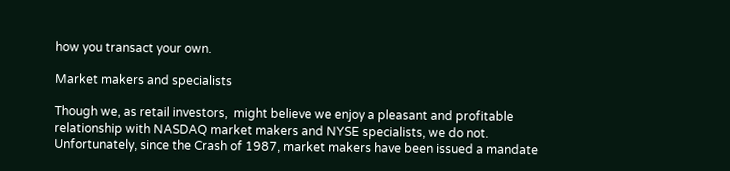how you transact your own.

Market makers and specialists

Though we, as retail investors,  might believe we enjoy a pleasant and profitable relationship with NASDAQ market makers and NYSE specialists, we do not. Unfortunately, since the Crash of 1987, market makers have been issued a mandate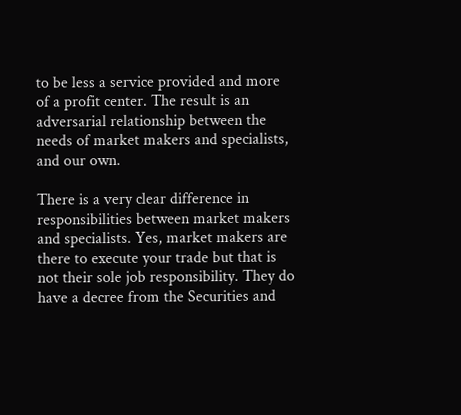to be less a service provided and more of a profit center. The result is an adversarial relationship between the needs of market makers and specialists, and our own.

There is a very clear difference in responsibilities between market makers and specialists. Yes, market makers are there to execute your trade but that is not their sole job responsibility. They do have a decree from the Securities and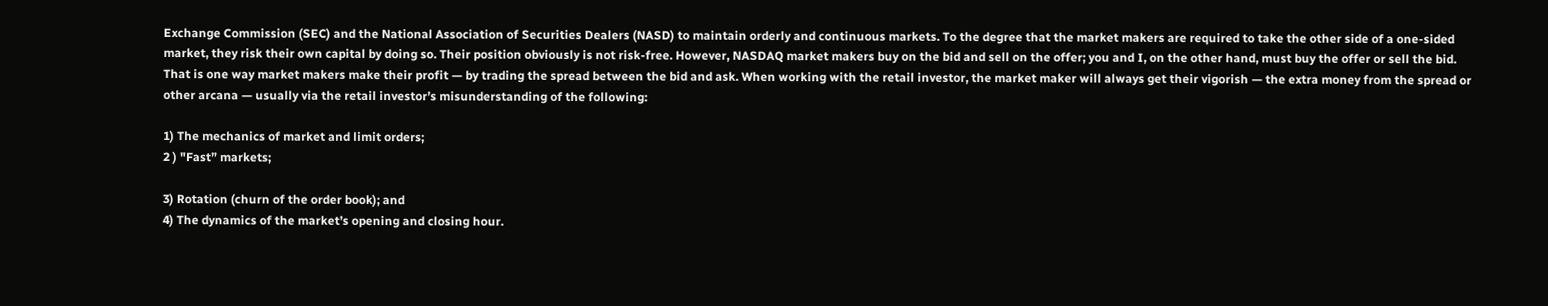Exchange Commission (SEC) and the National Association of Securities Dealers (NASD) to maintain orderly and continuous markets. To the degree that the market makers are required to take the other side of a one-sided market, they risk their own capital by doing so. Their position obviously is not risk-free. However, NASDAQ market makers buy on the bid and sell on the offer; you and I, on the other hand, must buy the offer or sell the bid. That is one way market makers make their profit — by trading the spread between the bid and ask. When working with the retail investor, the market maker will always get their vigorish — the extra money from the spread or other arcana — usually via the retail investor’s misunderstanding of the following:

1) The mechanics of market and limit orders;
2 ) "Fast” markets;

3) Rotation (churn of the order book); and
4) The dynamics of the market’s opening and closing hour.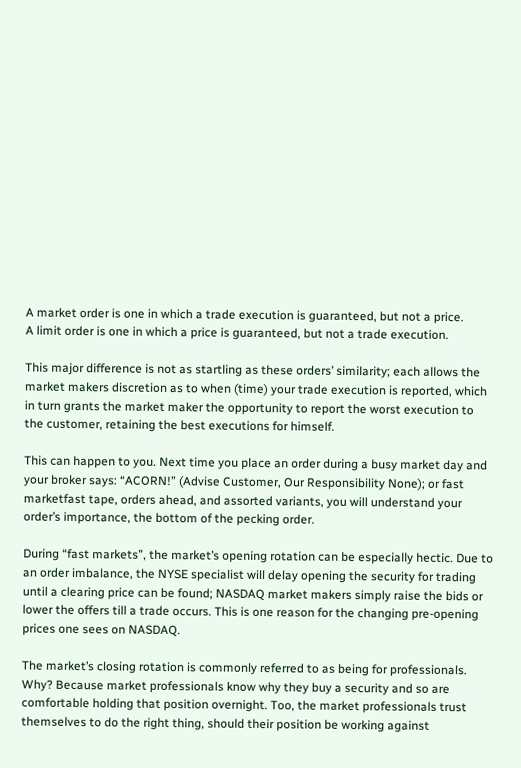A market order is one in which a trade execution is guaranteed, but not a price.
A limit order is one in which a price is guaranteed, but not a trade execution.

This major difference is not as startling as these orders’ similarity; each allows the market makers discretion as to when (time) your trade execution is reported, which in turn grants the market maker the opportunity to report the worst execution to the customer, retaining the best executions for himself.

This can happen to you. Next time you place an order during a busy market day and your broker says: “ACORN!” (Advise Customer, Our Responsibility None); or fast marketfast tape, orders ahead, and assorted variants, you will understand your order’s importance, the bottom of the pecking order.

During “fast markets”, the market’s opening rotation can be especially hectic. Due to an order imbalance, the NYSE specialist will delay opening the security for trading until a clearing price can be found; NASDAQ market makers simply raise the bids or lower the offers till a trade occurs. This is one reason for the changing pre-opening prices one sees on NASDAQ.

The market’s closing rotation is commonly referred to as being for professionals. Why? Because market professionals know why they buy a security and so are comfortable holding that position overnight. Too, the market professionals trust themselves to do the right thing, should their position be working against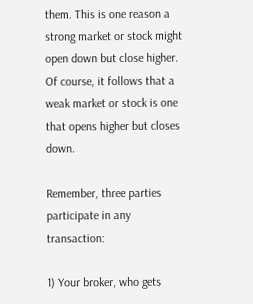them. This is one reason a strong market or stock might open down but close higher. Of course, it follows that a weak market or stock is one that opens higher but closes down.

Remember, three parties participate in any transaction:

1) Your broker, who gets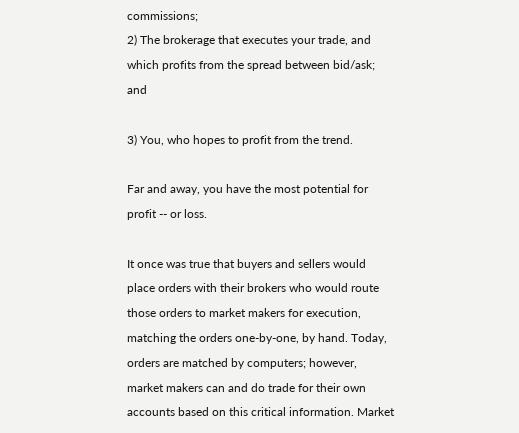commissions;
2) The brokerage that executes your trade, and which profits from the spread between bid/ask; and

3) You, who hopes to profit from the trend.

Far and away, you have the most potential for profit -- or loss.

It once was true that buyers and sellers would place orders with their brokers who would route those orders to market makers for execution, matching the orders one-by-one, by hand. Today, orders are matched by computers; however, market makers can and do trade for their own accounts based on this critical information. Market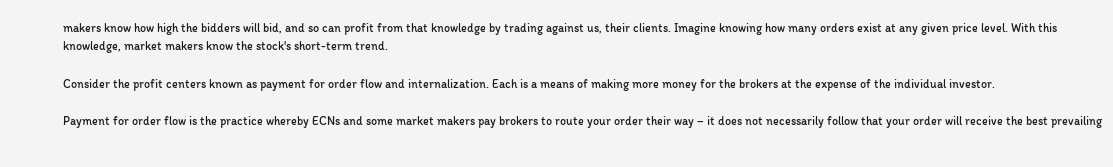makers know how high the bidders will bid, and so can profit from that knowledge by trading against us, their clients. Imagine knowing how many orders exist at any given price level. With this knowledge, market makers know the stock's short-term trend.

Consider the profit centers known as payment for order flow and internalization. Each is a means of making more money for the brokers at the expense of the individual investor.

Payment for order flow is the practice whereby ECNs and some market makers pay brokers to route your order their way – it does not necessarily follow that your order will receive the best prevailing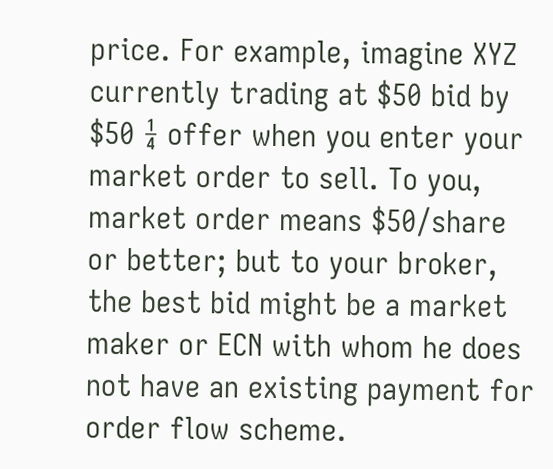price. For example, imagine XYZ currently trading at $50 bid by $50 ¼ offer when you enter your market order to sell. To you, market order means $50/share or better; but to your broker, the best bid might be a market maker or ECN with whom he does not have an existing payment for order flow scheme.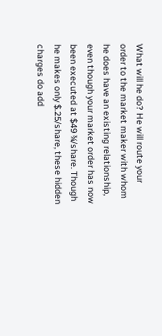What will he do? He will route your order to the market maker with whom he does have an existing relationship, even though your market order has now been executed at $49 ¾/share. Though he makes only $.25/share, these hidden charges do add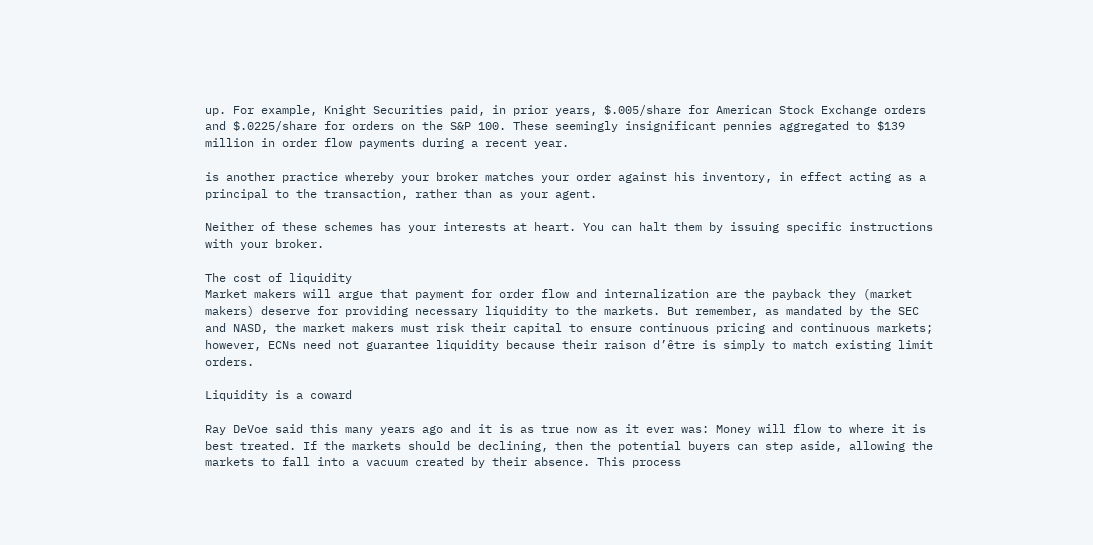up. For example, Knight Securities paid, in prior years, $.005/share for American Stock Exchange orders and $.0225/share for orders on the S&P 100. These seemingly insignificant pennies aggregated to $139 million in order flow payments during a recent year.

is another practice whereby your broker matches your order against his inventory, in effect acting as a principal to the transaction, rather than as your agent.

Neither of these schemes has your interests at heart. You can halt them by issuing specific instructions with your broker.

The cost of liquidity
Market makers will argue that payment for order flow and internalization are the payback they (market makers) deserve for providing necessary liquidity to the markets. But remember, as mandated by the SEC and NASD, the market makers must risk their capital to ensure continuous pricing and continuous markets; however, ECNs need not guarantee liquidity because their raison d’être is simply to match existing limit orders.

Liquidity is a coward

Ray DeVoe said this many years ago and it is as true now as it ever was: Money will flow to where it is best treated. If the markets should be declining, then the potential buyers can step aside, allowing the markets to fall into a vacuum created by their absence. This process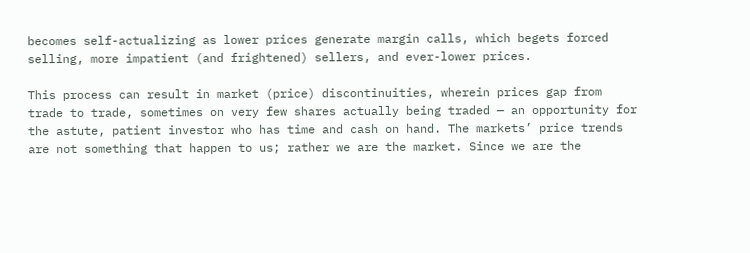becomes self-actualizing as lower prices generate margin calls, which begets forced selling, more impatient (and frightened) sellers, and ever-lower prices.

This process can result in market (price) discontinuities, wherein prices gap from trade to trade, sometimes on very few shares actually being traded — an opportunity for the astute, patient investor who has time and cash on hand. The markets’ price trends are not something that happen to us; rather we are the market. Since we are the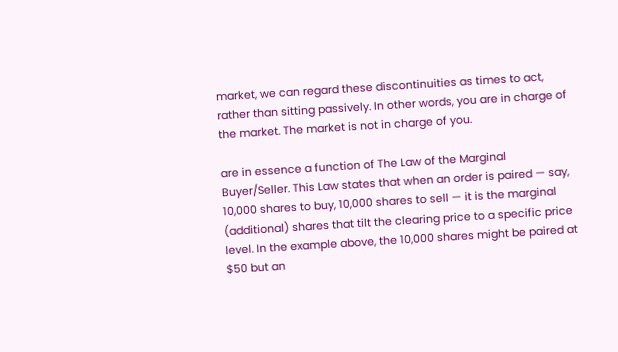market, we can regard these discontinuities as times to act, rather than sitting passively. In other words, you are in charge of the market. The market is not in charge of you.

are in essence a function of The Law of the Marginal Buyer/Seller. This Law states that when an order is paired — say, 10,000 shares to buy, 10,000 shares to sell — it is the marginal (additional) shares that tilt the clearing price to a specific price level. In the example above, the 10,000 shares might be paired at $50 but an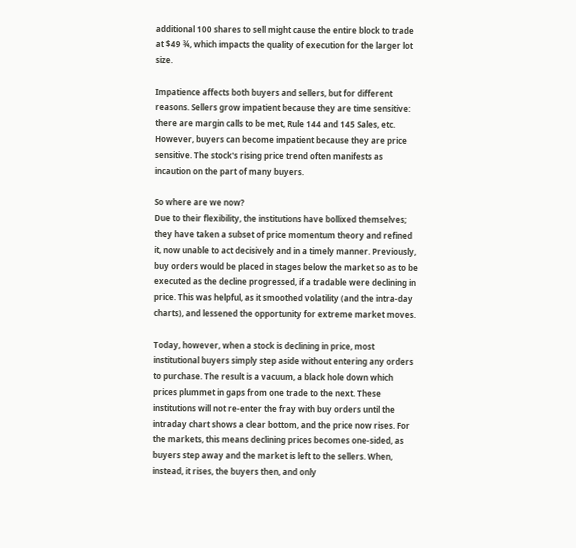additional 100 shares to sell might cause the entire block to trade at $49 ¾, which impacts the quality of execution for the larger lot size.

Impatience affects both buyers and sellers, but for different reasons. Sellers grow impatient because they are time sensitive: there are margin calls to be met, Rule 144 and 145 Sales, etc. However, buyers can become impatient because they are price sensitive. The stock's rising price trend often manifests as incaution on the part of many buyers.

So where are we now?
Due to their flexibility, the institutions have bollixed themselves; they have taken a subset of price momentum theory and refined it, now unable to act decisively and in a timely manner. Previously, buy orders would be placed in stages below the market so as to be executed as the decline progressed, if a tradable were declining in price. This was helpful, as it smoothed volatility (and the intra-day charts), and lessened the opportunity for extreme market moves.

Today, however, when a stock is declining in price, most institutional buyers simply step aside without entering any orders to purchase. The result is a vacuum, a black hole down which prices plummet in gaps from one trade to the next. These institutions will not re-enter the fray with buy orders until the intraday chart shows a clear bottom, and the price now rises. For the markets, this means declining prices becomes one-sided, as buyers step away and the market is left to the sellers. When, instead, it rises, the buyers then, and only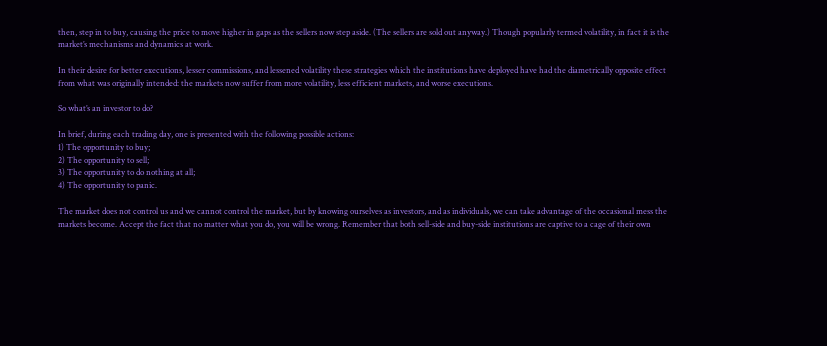then, step in to buy, causing the price to move higher in gaps as the sellers now step aside. (The sellers are sold out anyway.) Though popularly termed volatility, in fact it is the market’s mechanisms and dynamics at work.

In their desire for better executions, lesser commissions, and lessened volatility these strategies which the institutions have deployed have had the diametrically opposite effect from what was originally intended: the markets now suffer from more volatility, less efficient markets, and worse executions.

So what’s an investor to do?

In brief, during each trading day, one is presented with the following possible actions:
1) The opportunity to buy;
2) The opportunity to sell;
3) The opportunity to do nothing at all;
4) The opportunity to panic.

The market does not control us and we cannot control the market, but by knowing ourselves as investors, and as individuals, we can take advantage of the occasional mess the markets become. Accept the fact that no matter what you do, you will be wrong. Remember that both sell-side and buy-side institutions are captive to a cage of their own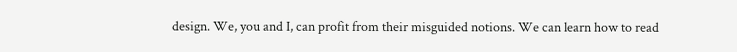design. We, you and I, can profit from their misguided notions. We can learn how to read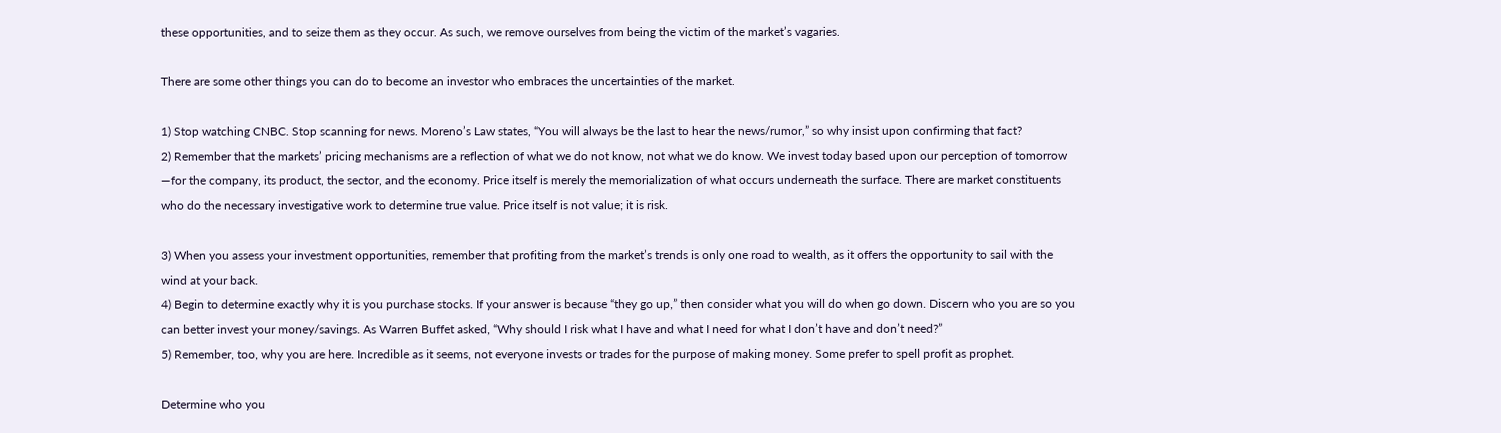these opportunities, and to seize them as they occur. As such, we remove ourselves from being the victim of the market’s vagaries.

There are some other things you can do to become an investor who embraces the uncertainties of the market.

1) Stop watching CNBC. Stop scanning for news. Moreno’s Law states, “You will always be the last to hear the news/rumor,” so why insist upon confirming that fact?
2) Remember that the markets’ pricing mechanisms are a reflection of what we do not know, not what we do know. We invest today based upon our perception of tomorrow —for the company, its product, the sector, and the economy. Price itself is merely the memorialization of what occurs underneath the surface. There are market constituents who do the necessary investigative work to determine true value. Price itself is not value; it is risk.

3) When you assess your investment opportunities, remember that profiting from the market’s trends is only one road to wealth, as it offers the opportunity to sail with the wind at your back.
4) Begin to determine exactly why it is you purchase stocks. If your answer is because “they go up,” then consider what you will do when go down. Discern who you are so you can better invest your money/savings. As Warren Buffet asked, “Why should I risk what I have and what I need for what I don’t have and don’t need?”
5) Remember, too, why you are here. Incredible as it seems, not everyone invests or trades for the purpose of making money. Some prefer to spell profit as prophet.

Determine who you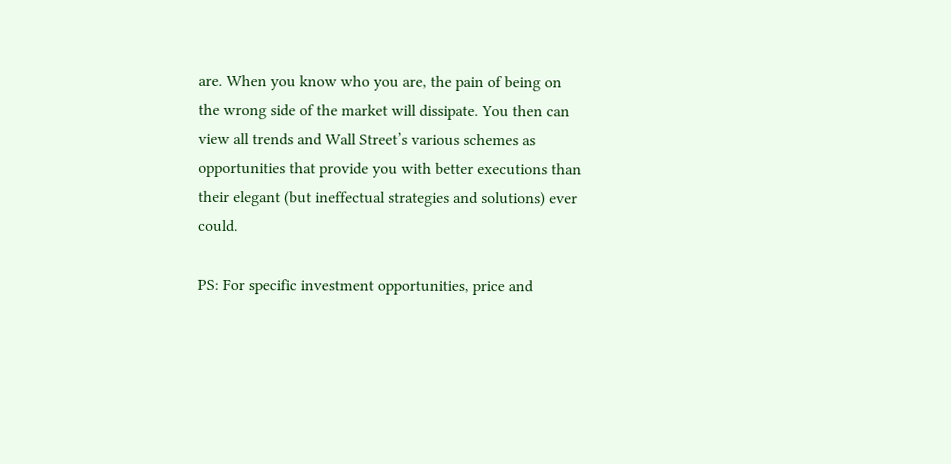are. When you know who you are, the pain of being on the wrong side of the market will dissipate. You then can view all trends and Wall Street’s various schemes as opportunities that provide you with better executions than their elegant (but ineffectual strategies and solutions) ever could.

PS: For specific investment opportunities, price and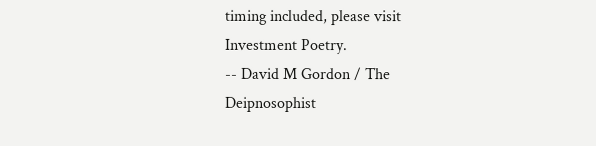timing included, please visit Investment Poetry.
-- David M Gordon / The Deipnosophist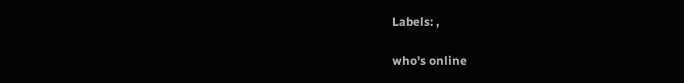Labels: ,

who's online